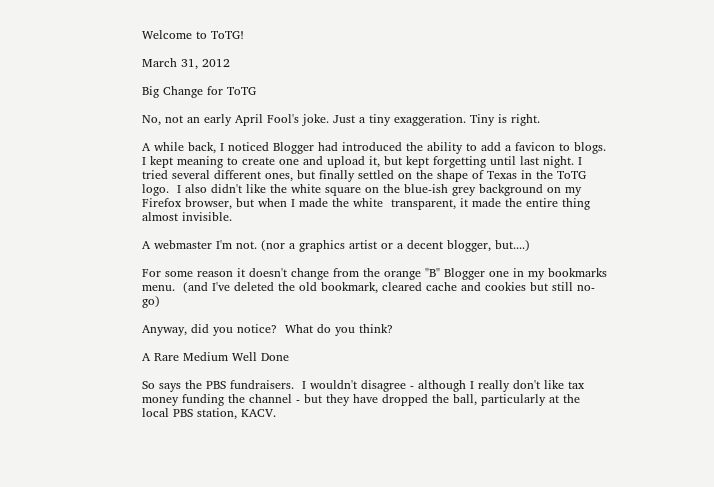Welcome to ToTG!

March 31, 2012

Big Change for ToTG

No, not an early April Fool's joke. Just a tiny exaggeration. Tiny is right.

A while back, I noticed Blogger had introduced the ability to add a favicon to blogs. I kept meaning to create one and upload it, but kept forgetting until last night. I tried several different ones, but finally settled on the shape of Texas in the ToTG logo.  I also didn't like the white square on the blue-ish grey background on my Firefox browser, but when I made the white  transparent, it made the entire thing almost invisible.

A webmaster I'm not. (nor a graphics artist or a decent blogger, but....)

For some reason it doesn't change from the orange "B" Blogger one in my bookmarks menu.  (and I've deleted the old bookmark, cleared cache and cookies but still no-go)

Anyway, did you notice?  What do you think?

A Rare Medium Well Done

So says the PBS fundraisers.  I wouldn't disagree - although I really don't like tax money funding the channel - but they have dropped the ball, particularly at the local PBS station, KACV.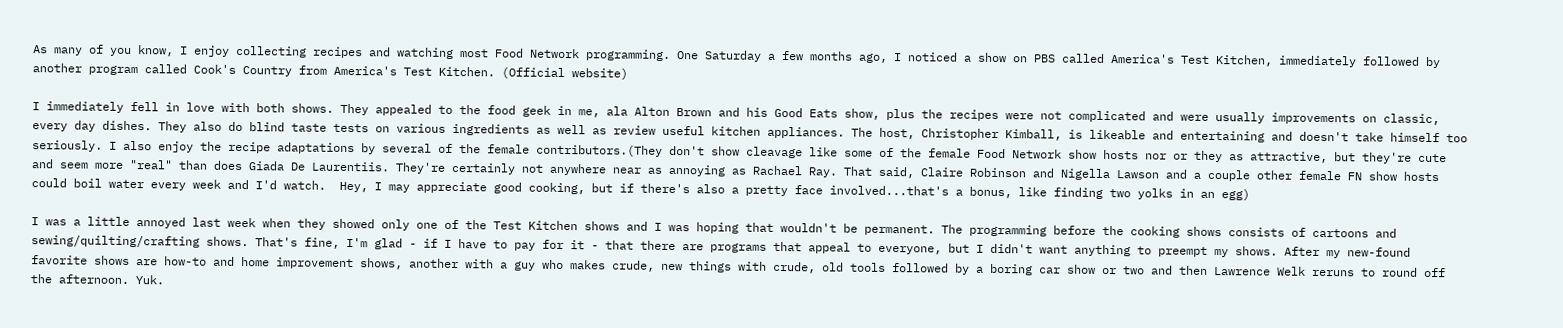As many of you know, I enjoy collecting recipes and watching most Food Network programming. One Saturday a few months ago, I noticed a show on PBS called America's Test Kitchen, immediately followed by another program called Cook's Country from America's Test Kitchen. (Official website)

I immediately fell in love with both shows. They appealed to the food geek in me, ala Alton Brown and his Good Eats show, plus the recipes were not complicated and were usually improvements on classic, every day dishes. They also do blind taste tests on various ingredients as well as review useful kitchen appliances. The host, Christopher Kimball, is likeable and entertaining and doesn't take himself too seriously. I also enjoy the recipe adaptations by several of the female contributors.(They don't show cleavage like some of the female Food Network show hosts nor or they as attractive, but they're cute and seem more "real" than does Giada De Laurentiis. They're certainly not anywhere near as annoying as Rachael Ray. That said, Claire Robinson and Nigella Lawson and a couple other female FN show hosts could boil water every week and I'd watch.  Hey, I may appreciate good cooking, but if there's also a pretty face involved...that's a bonus, like finding two yolks in an egg)

I was a little annoyed last week when they showed only one of the Test Kitchen shows and I was hoping that wouldn't be permanent. The programming before the cooking shows consists of cartoons and sewing/quilting/crafting shows. That's fine, I'm glad - if I have to pay for it - that there are programs that appeal to everyone, but I didn't want anything to preempt my shows. After my new-found favorite shows are how-to and home improvement shows, another with a guy who makes crude, new things with crude, old tools followed by a boring car show or two and then Lawrence Welk reruns to round off the afternoon. Yuk.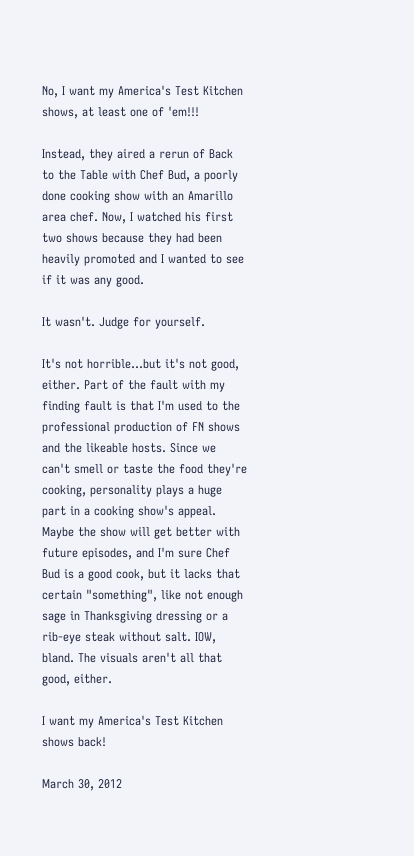No, I want my America's Test Kitchen shows, at least one of 'em!!!

Instead, they aired a rerun of Back to the Table with Chef Bud, a poorly done cooking show with an Amarillo area chef. Now, I watched his first two shows because they had been heavily promoted and I wanted to see if it was any good.

It wasn't. Judge for yourself.

It's not horrible...but it's not good, either. Part of the fault with my finding fault is that I'm used to the professional production of FN shows and the likeable hosts. Since we can't smell or taste the food they're cooking, personality plays a huge part in a cooking show's appeal. Maybe the show will get better with future episodes, and I'm sure Chef Bud is a good cook, but it lacks that certain "something", like not enough sage in Thanksgiving dressing or a rib-eye steak without salt. IOW, bland. The visuals aren't all that good, either.

I want my America's Test Kitchen shows back!

March 30, 2012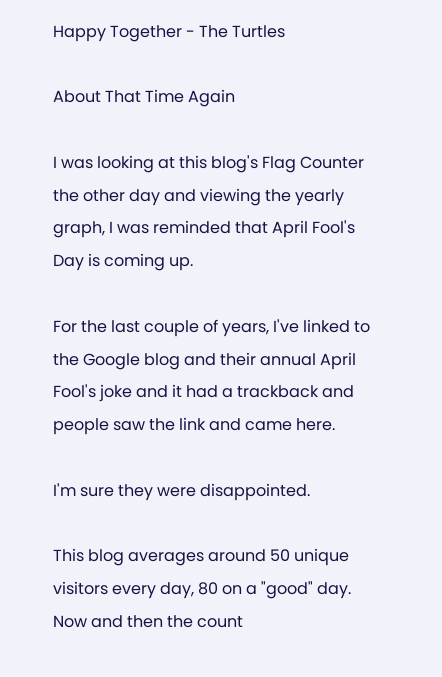Happy Together - The Turtles

About That Time Again

I was looking at this blog's Flag Counter the other day and viewing the yearly graph, I was reminded that April Fool's Day is coming up.

For the last couple of years, I've linked to the Google blog and their annual April Fool's joke and it had a trackback and people saw the link and came here.

I'm sure they were disappointed.

This blog averages around 50 unique visitors every day, 80 on a "good" day.  Now and then the count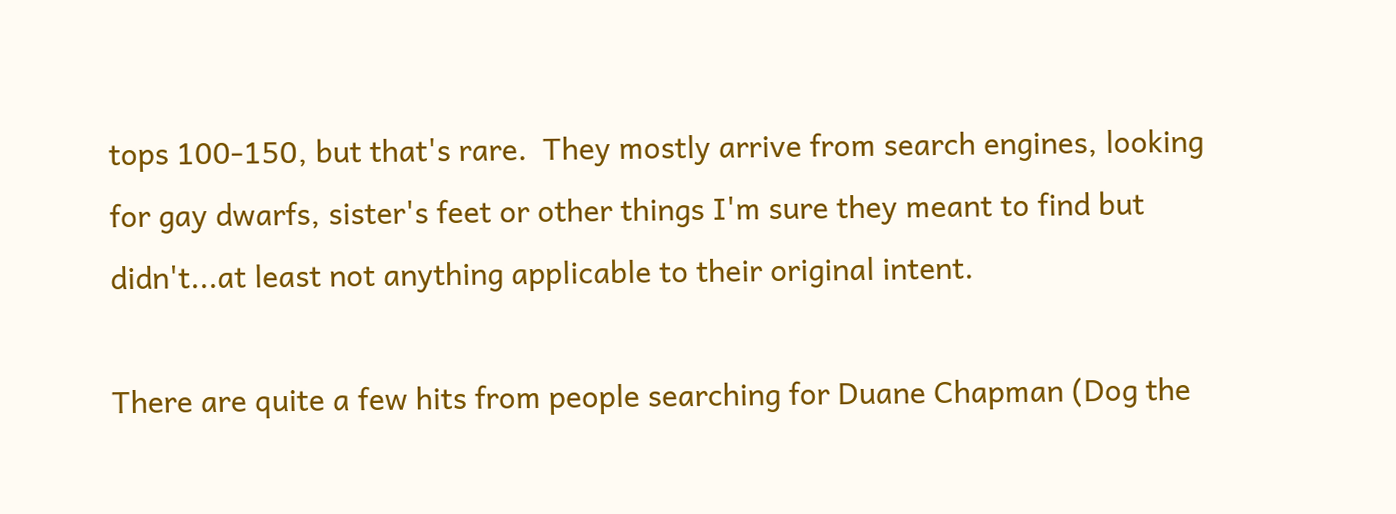tops 100-150, but that's rare.  They mostly arrive from search engines, looking for gay dwarfs, sister's feet or other things I'm sure they meant to find but didn't...at least not anything applicable to their original intent.

There are quite a few hits from people searching for Duane Chapman (Dog the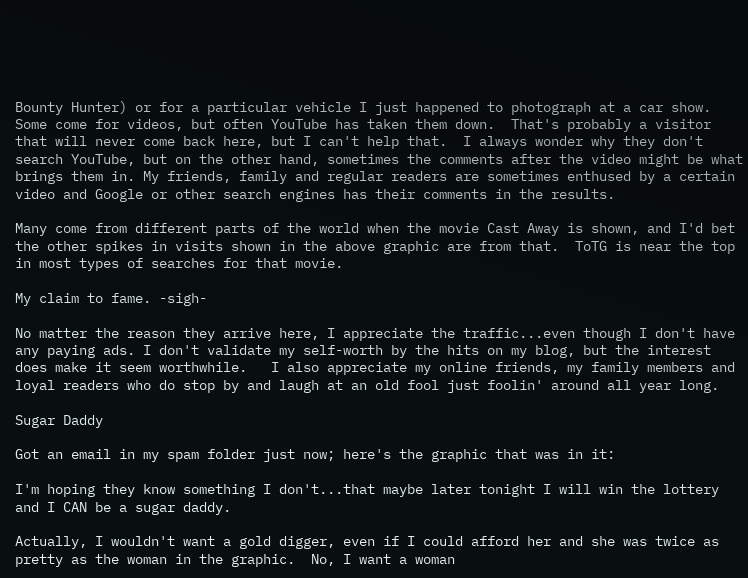Bounty Hunter) or for a particular vehicle I just happened to photograph at a car show.  Some come for videos, but often YouTube has taken them down.  That's probably a visitor that will never come back here, but I can't help that.  I always wonder why they don't search YouTube, but on the other hand, sometimes the comments after the video might be what brings them in. My friends, family and regular readers are sometimes enthused by a certain video and Google or other search engines has their comments in the results.

Many come from different parts of the world when the movie Cast Away is shown, and I'd bet the other spikes in visits shown in the above graphic are from that.  ToTG is near the top in most types of searches for that movie.

My claim to fame. -sigh-

No matter the reason they arrive here, I appreciate the traffic...even though I don't have any paying ads. I don't validate my self-worth by the hits on my blog, but the interest does make it seem worthwhile.   I also appreciate my online friends, my family members and loyal readers who do stop by and laugh at an old fool just foolin' around all year long.

Sugar Daddy

Got an email in my spam folder just now; here's the graphic that was in it:

I'm hoping they know something I don't...that maybe later tonight I will win the lottery and I CAN be a sugar daddy.

Actually, I wouldn't want a gold digger, even if I could afford her and she was twice as pretty as the woman in the graphic.  No, I want a woman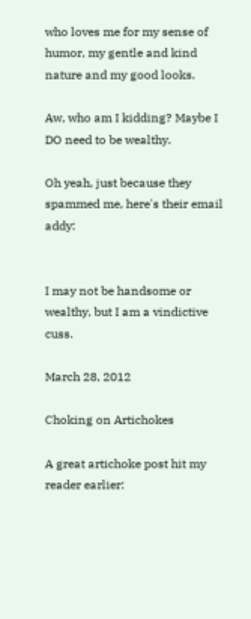who loves me for my sense of humor, my gentle and kind nature and my good looks.

Aw, who am I kidding? Maybe I DO need to be wealthy.

Oh yeah, just because they spammed me, here's their email addy:


I may not be handsome or wealthy, but I am a vindictive cuss.

March 28, 2012

Choking on Artichokes

A great artichoke post hit my reader earlier: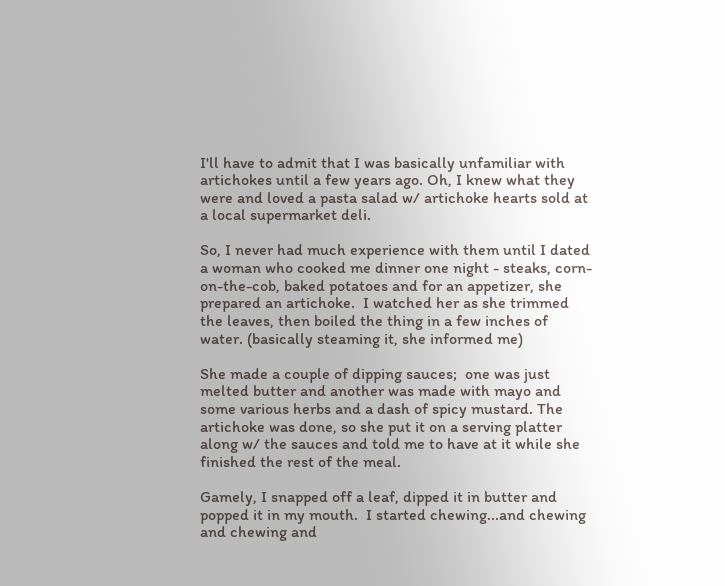I'll have to admit that I was basically unfamiliar with artichokes until a few years ago. Oh, I knew what they were and loved a pasta salad w/ artichoke hearts sold at a local supermarket deli.

So, I never had much experience with them until I dated a woman who cooked me dinner one night - steaks, corn-on-the-cob, baked potatoes and for an appetizer, she prepared an artichoke.  I watched her as she trimmed the leaves, then boiled the thing in a few inches of water. (basically steaming it, she informed me)

She made a couple of dipping sauces;  one was just melted butter and another was made with mayo and some various herbs and a dash of spicy mustard. The artichoke was done, so she put it on a serving platter along w/ the sauces and told me to have at it while she finished the rest of the meal.

Gamely, I snapped off a leaf, dipped it in butter and popped it in my mouth.  I started chewing...and chewing and chewing and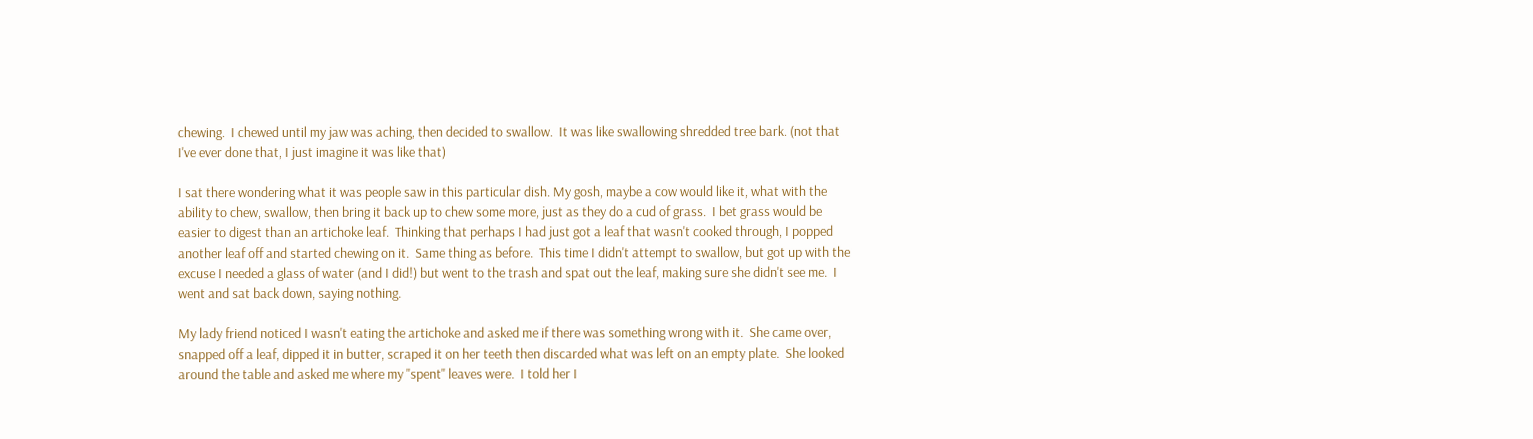chewing.  I chewed until my jaw was aching, then decided to swallow.  It was like swallowing shredded tree bark. (not that I've ever done that, I just imagine it was like that)

I sat there wondering what it was people saw in this particular dish. My gosh, maybe a cow would like it, what with the ability to chew, swallow, then bring it back up to chew some more, just as they do a cud of grass.  I bet grass would be easier to digest than an artichoke leaf.  Thinking that perhaps I had just got a leaf that wasn't cooked through, I popped another leaf off and started chewing on it.  Same thing as before.  This time I didn't attempt to swallow, but got up with the excuse I needed a glass of water (and I did!) but went to the trash and spat out the leaf, making sure she didn't see me.  I went and sat back down, saying nothing.

My lady friend noticed I wasn't eating the artichoke and asked me if there was something wrong with it.  She came over, snapped off a leaf, dipped it in butter, scraped it on her teeth then discarded what was left on an empty plate.  She looked around the table and asked me where my "spent" leaves were.  I told her I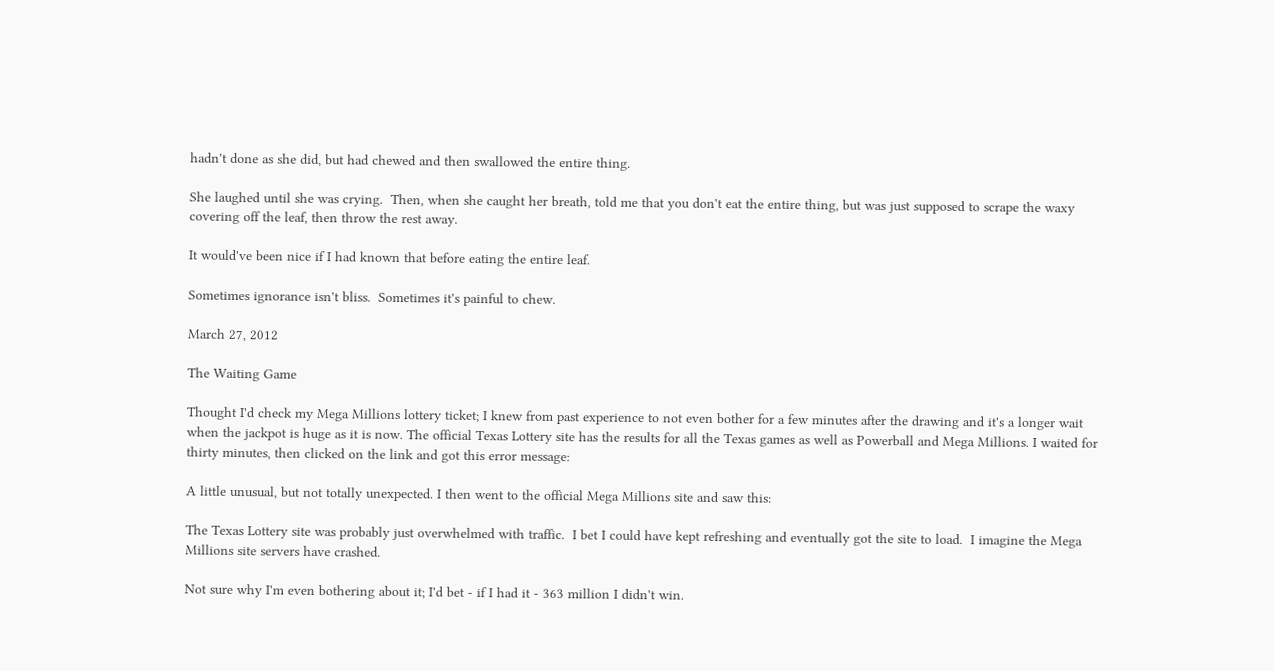hadn't done as she did, but had chewed and then swallowed the entire thing.

She laughed until she was crying.  Then, when she caught her breath, told me that you don't eat the entire thing, but was just supposed to scrape the waxy covering off the leaf, then throw the rest away.

It would've been nice if I had known that before eating the entire leaf.

Sometimes ignorance isn't bliss.  Sometimes it's painful to chew.

March 27, 2012

The Waiting Game

Thought I'd check my Mega Millions lottery ticket; I knew from past experience to not even bother for a few minutes after the drawing and it's a longer wait when the jackpot is huge as it is now. The official Texas Lottery site has the results for all the Texas games as well as Powerball and Mega Millions. I waited for thirty minutes, then clicked on the link and got this error message:

A little unusual, but not totally unexpected. I then went to the official Mega Millions site and saw this:

The Texas Lottery site was probably just overwhelmed with traffic.  I bet I could have kept refreshing and eventually got the site to load.  I imagine the Mega Millions site servers have crashed.

Not sure why I'm even bothering about it; I'd bet - if I had it - 363 million I didn't win.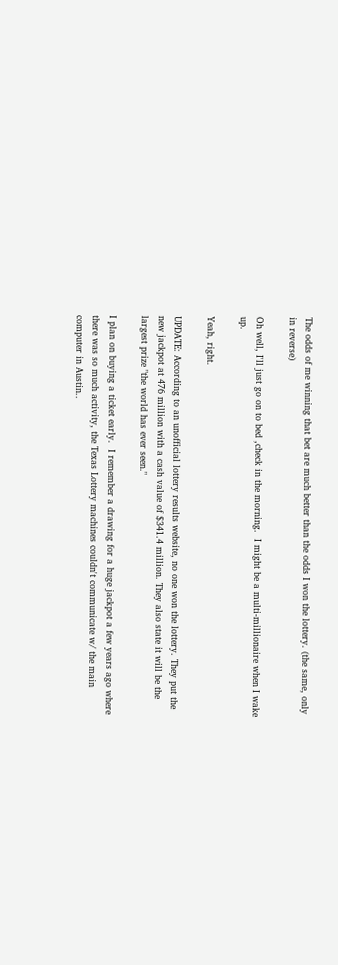The odds of me winning that bet are much better than the odds I won the lottery. (the same, only in reverse)

Oh well, I'll just go on to bed ,check in the morning.  I might be a multi-millionaire when I wake up.

Yeah, right.

UPDATE: According to an unofficial lottery results website, no one won the lottery. They put the new jackpot at 476 million with a cash value of $341.4 million. They also state it will be the largest prize "the world has ever seen."

I plan on buying a ticket early.  I remember a drawing for a huge jackpot a few years ago where there was so much activity, the Texas Lottery machines couldn't communicate w/ the main computer in Austin..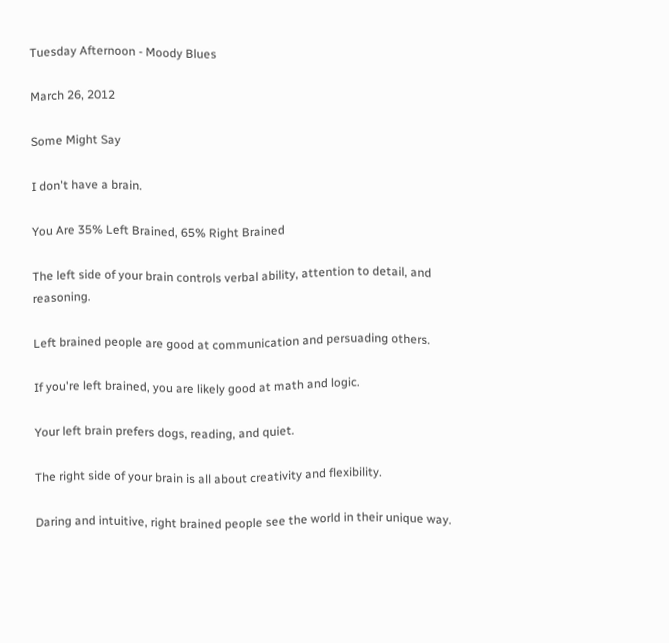Tuesday Afternoon - Moody Blues

March 26, 2012

Some Might Say

I don't have a brain.

You Are 35% Left Brained, 65% Right Brained

The left side of your brain controls verbal ability, attention to detail, and reasoning.

Left brained people are good at communication and persuading others.

If you're left brained, you are likely good at math and logic.

Your left brain prefers dogs, reading, and quiet.

The right side of your brain is all about creativity and flexibility.

Daring and intuitive, right brained people see the world in their unique way.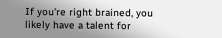If you're right brained, you likely have a talent for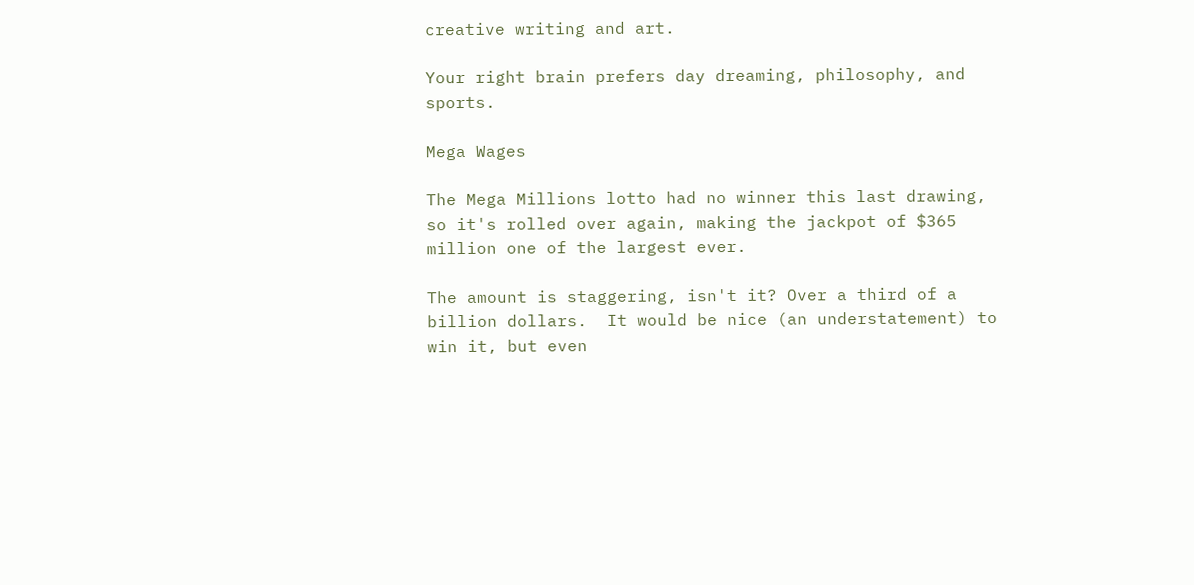creative writing and art.

Your right brain prefers day dreaming, philosophy, and sports.

Mega Wages

The Mega Millions lotto had no winner this last drawing, so it's rolled over again, making the jackpot of $365 million one of the largest ever.

The amount is staggering, isn't it? Over a third of a billion dollars.  It would be nice (an understatement) to win it, but even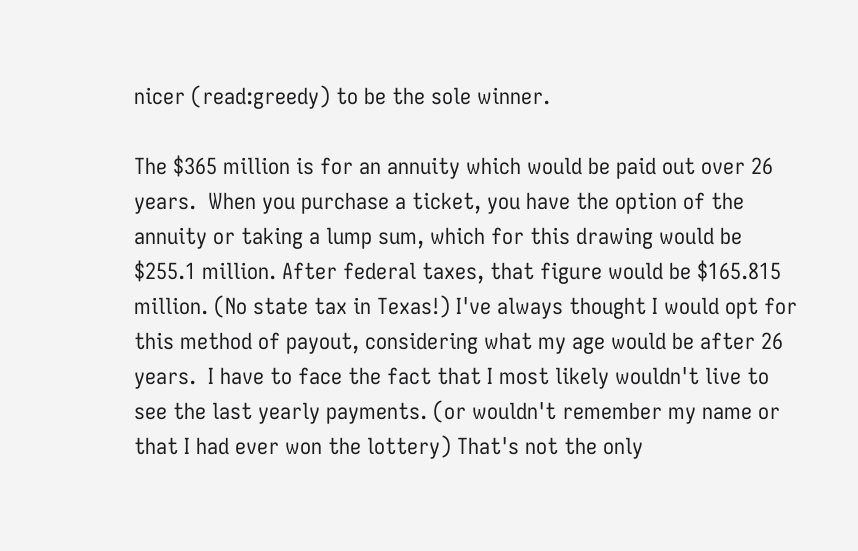nicer (read:greedy) to be the sole winner.

The $365 million is for an annuity which would be paid out over 26 years.  When you purchase a ticket, you have the option of the annuity or taking a lump sum, which for this drawing would be $255.1 million. After federal taxes, that figure would be $165.815 million. (No state tax in Texas!) I've always thought I would opt for this method of payout, considering what my age would be after 26 years.  I have to face the fact that I most likely wouldn't live to see the last yearly payments. (or wouldn't remember my name or that I had ever won the lottery) That's not the only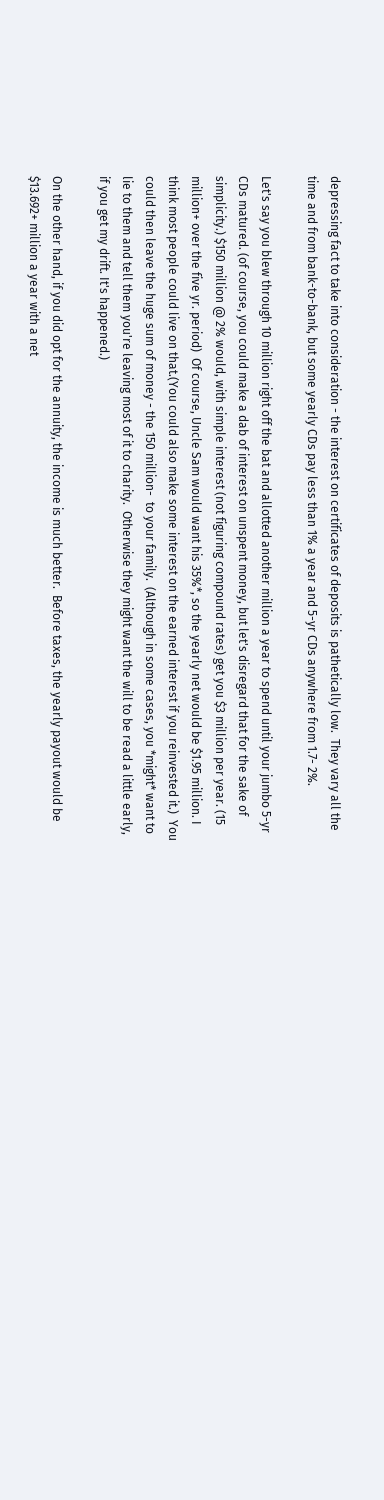depressing fact to take into consideration - the interest on certificates of deposits is pathetically low.  They vary all the time and from bank-to-bank, but some yearly CDs pay less than 1% a year and 5-yr CDs anywhere from 1.7- 2%.

Let's say you blew through 10 million right off the bat and allotted another million a year to spend until your jumbo 5-yr CDs matured. (of course, you could make a dab of interest on unspent money, but let's disregard that for the sake of simplicity.) $150 million @ 2% would, with simple interest (not figuring compound rates) get you $3 million per year. (15 million+ over the five yr. period)  Of course, Uncle Sam would want his 35%*, so the yearly net would be $1.95 million. I think most people could live on that.(You could also make some interest on the earned interest if you reinvested it.)  You could then leave the huge sum of money - the 150 million-  to your family.  (Although in some cases, you *might* want to lie to them and tell them you're leaving most of it to charity.  Otherwise they might want the will to be read a little early, if you get my drift. It's happened.)

On the other hand, if you did opt for the annuity, the income is much better.  Before taxes, the yearly payout would be $13.692+ million a year with a net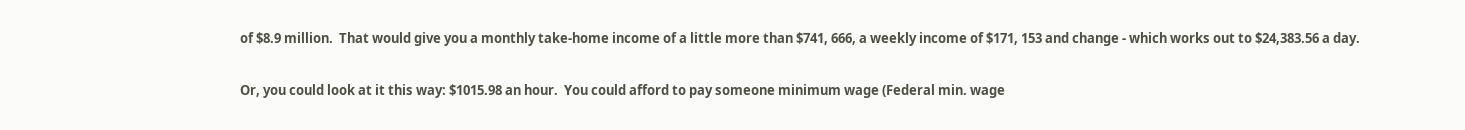of $8.9 million.  That would give you a monthly take-home income of a little more than $741, 666, a weekly income of $171, 153 and change - which works out to $24,383.56 a day.

Or, you could look at it this way: $1015.98 an hour.  You could afford to pay someone minimum wage (Federal min. wage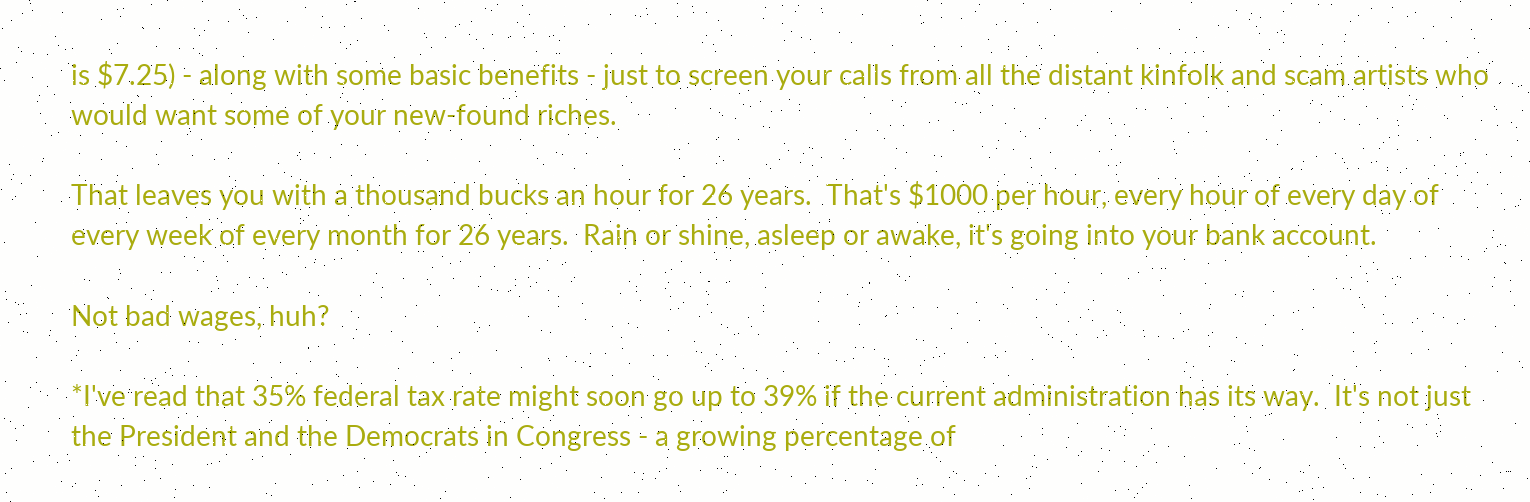is $7.25) - along with some basic benefits - just to screen your calls from all the distant kinfolk and scam artists who would want some of your new-found riches.

That leaves you with a thousand bucks an hour for 26 years.  That's $1000 per hour, every hour of every day of every week of every month for 26 years.  Rain or shine, asleep or awake, it's going into your bank account.

Not bad wages, huh?

*I've read that 35% federal tax rate might soon go up to 39% if the current administration has its way.  It's not just the President and the Democrats in Congress - a growing percentage of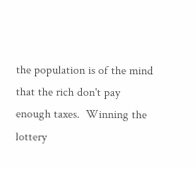the population is of the mind that the rich don't pay enough taxes.  Winning the lottery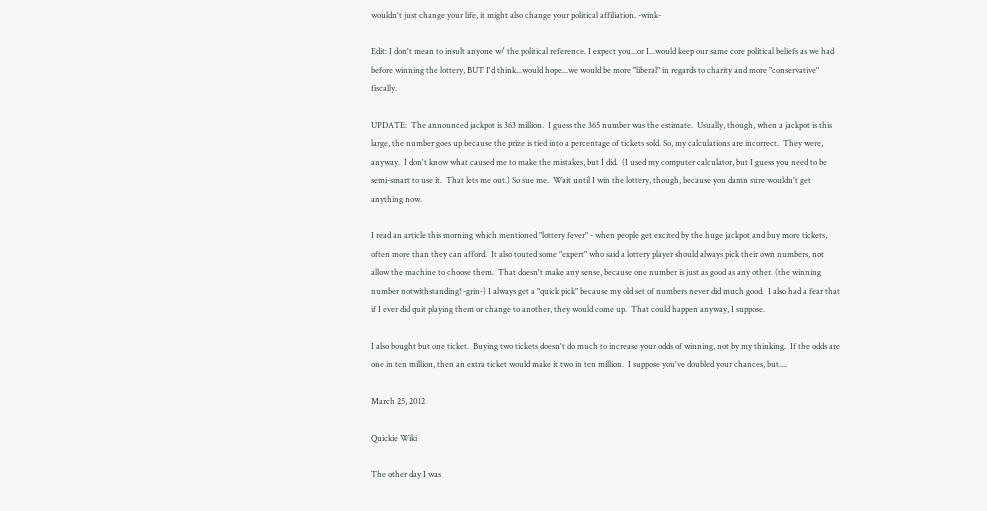wouldn't just change your life, it might also change your political affiliation. -wink-

Edit: I don't mean to insult anyone w/ the political reference. I expect you...or I...would keep our same core political beliefs as we had before winning the lottery, BUT I'd think...would hope...we would be more "liberal" in regards to charity and more "conservative" fiscally.

UPDATE:  The announced jackpot is 363 million.  I guess the 365 number was the estimate.  Usually, though, when a jackpot is this large, the number goes up because the prize is tied into a percentage of tickets sold. So, my calculations are incorrect.  They were, anyway.  I don't know what caused me to make the mistakes, but I did.  (I used my computer calculator, but I guess you need to be semi-smart to use it.  That lets me out.) So sue me.  Wait until I win the lottery, though, because you damn sure wouldn't get anything now.

I read an article this morning which mentioned "lottery fever" - when people get excited by the huge jackpot and buy more tickets, often more than they can afford.  It also touted some "expert" who said a lottery player should always pick their own numbers, not allow the machine to choose them.  That doesn't make any sense, because one number is just as good as any other. (the winning number notwithstanding! -grin-) I always get a "quick pick" because my old set of numbers never did much good.  I also had a fear that if I ever did quit playing them or change to another, they would come up.  That could happen anyway, I suppose.

I also bought but one ticket.  Buying two tickets doesn't do much to increase your odds of winning, not by my thinking.  If the odds are one in ten million, then an extra ticket would make it two in ten million.  I suppose you've doubled your chances, but....

March 25, 2012

Quickie Wiki

The other day I was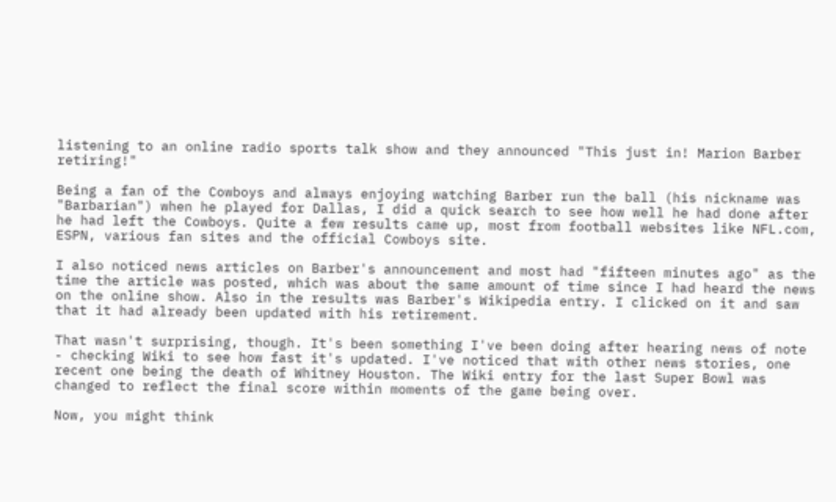listening to an online radio sports talk show and they announced "This just in! Marion Barber retiring!"

Being a fan of the Cowboys and always enjoying watching Barber run the ball (his nickname was "Barbarian") when he played for Dallas, I did a quick search to see how well he had done after he had left the Cowboys. Quite a few results came up, most from football websites like NFL.com, ESPN, various fan sites and the official Cowboys site.

I also noticed news articles on Barber's announcement and most had "fifteen minutes ago" as the time the article was posted, which was about the same amount of time since I had heard the news on the online show. Also in the results was Barber's Wikipedia entry. I clicked on it and saw that it had already been updated with his retirement.

That wasn't surprising, though. It's been something I've been doing after hearing news of note - checking Wiki to see how fast it's updated. I've noticed that with other news stories, one recent one being the death of Whitney Houston. The Wiki entry for the last Super Bowl was changed to reflect the final score within moments of the game being over.

Now, you might think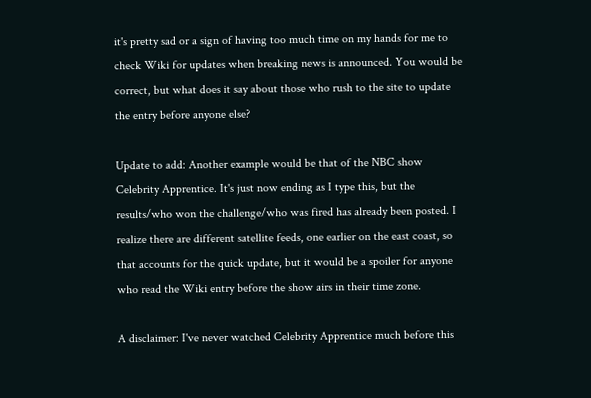it's pretty sad or a sign of having too much time on my hands for me to check Wiki for updates when breaking news is announced. You would be correct, but what does it say about those who rush to the site to update the entry before anyone else?

Update to add: Another example would be that of the NBC show Celebrity Apprentice. It's just now ending as I type this, but the results/who won the challenge/who was fired has already been posted. I realize there are different satellite feeds, one earlier on the east coast, so that accounts for the quick update, but it would be a spoiler for anyone who read the Wiki entry before the show airs in their time zone.

A disclaimer: I've never watched Celebrity Apprentice much before this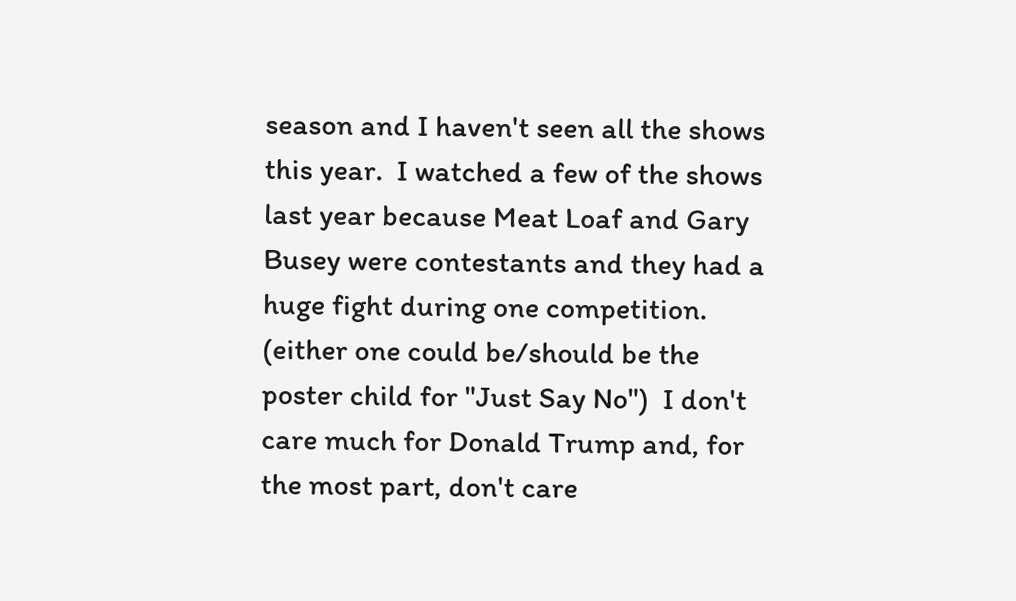season and I haven't seen all the shows this year.  I watched a few of the shows last year because Meat Loaf and Gary Busey were contestants and they had a huge fight during one competition.  (either one could be/should be the poster child for "Just Say No")  I don't care much for Donald Trump and, for the most part, don't care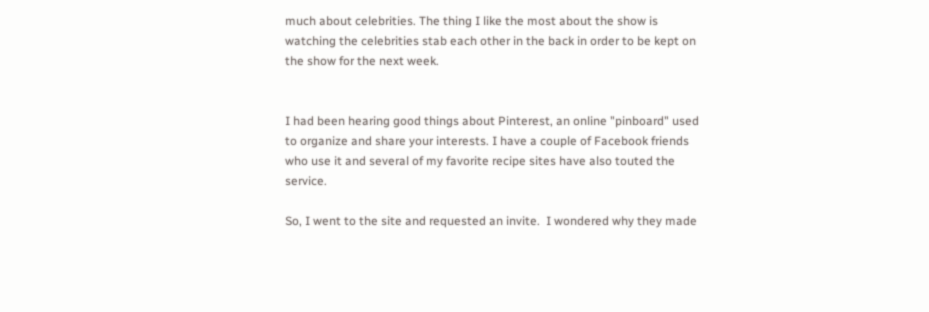much about celebrities. The thing I like the most about the show is watching the celebrities stab each other in the back in order to be kept on the show for the next week.


I had been hearing good things about Pinterest, an online "pinboard" used to organize and share your interests. I have a couple of Facebook friends who use it and several of my favorite recipe sites have also touted the service.

So, I went to the site and requested an invite.  I wondered why they made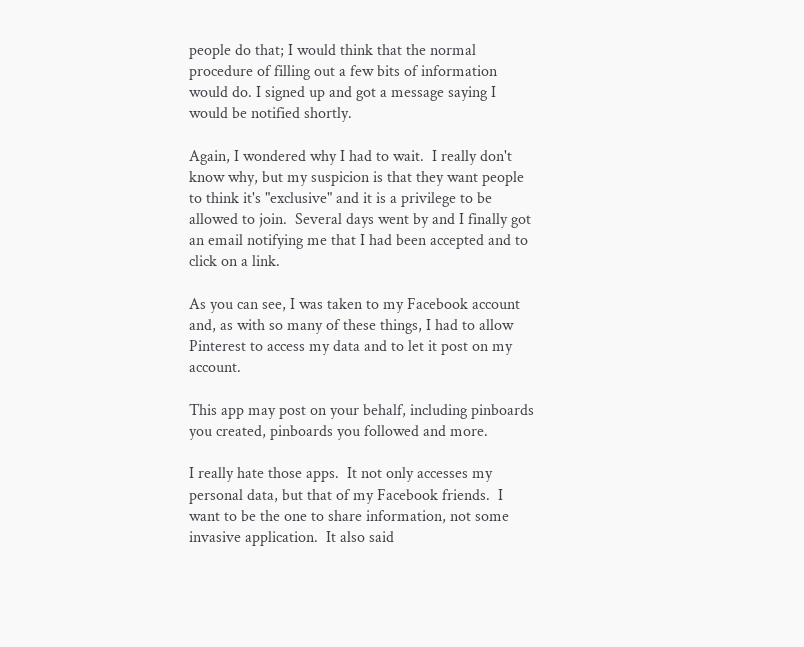people do that; I would think that the normal procedure of filling out a few bits of information would do. I signed up and got a message saying I would be notified shortly.

Again, I wondered why I had to wait.  I really don't know why, but my suspicion is that they want people to think it's "exclusive" and it is a privilege to be allowed to join.  Several days went by and I finally got an email notifying me that I had been accepted and to click on a link.

As you can see, I was taken to my Facebook account and, as with so many of these things, I had to allow Pinterest to access my data and to let it post on my account.

This app may post on your behalf, including pinboards you created, pinboards you followed and more.

I really hate those apps.  It not only accesses my personal data, but that of my Facebook friends.  I want to be the one to share information, not some invasive application.  It also said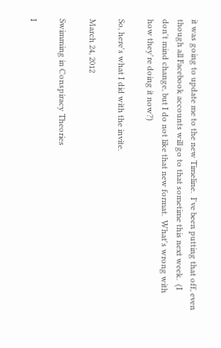it was going to update me to the new Timeline.  I've been putting that off, even though all Facebook accounts will go to that sometime this next week.  (I don't mind change, but I do not like that new format.  What's wrong with how they're doing it now?)

So, here's what I did with the invite.

March 24, 2012

Swimming in Conspiracy Theories

I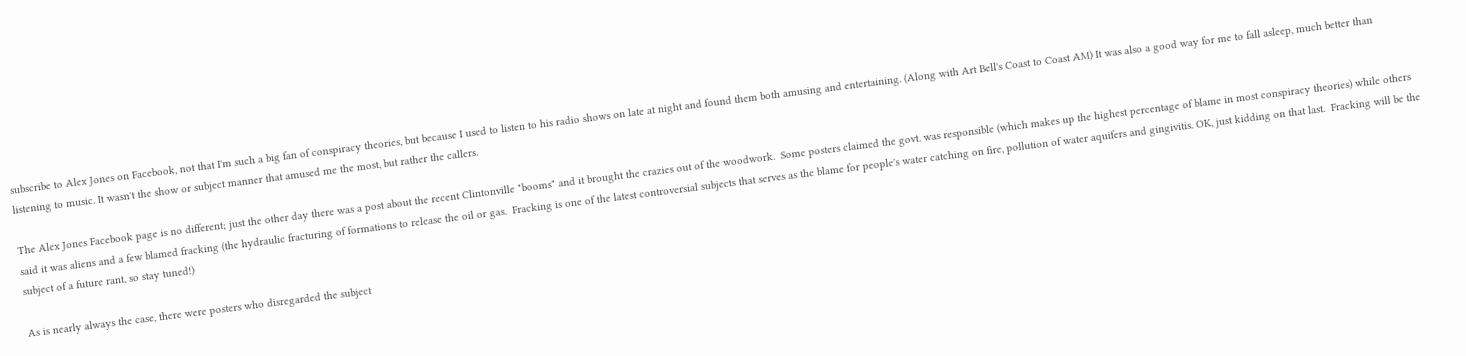subscribe to Alex Jones on Facebook, not that I'm such a big fan of conspiracy theories, but because I used to listen to his radio shows on late at night and found them both amusing and entertaining. (Along with Art Bell's Coast to Coast AM) It was also a good way for me to fall asleep, much better than listening to music. It wasn't the show or subject manner that amused me the most, but rather the callers.

The Alex Jones Facebook page is no different; just the other day there was a post about the recent Clintonville "booms" and it brought the crazies out of the woodwork.  Some posters claimed the govt. was responsible (which makes up the highest percentage of blame in most conspiracy theories) while others said it was aliens and a few blamed fracking (the hydraulic fracturing of formations to release the oil or gas.  Fracking is one of the latest controversial subjects that serves as the blame for people's water catching on fire, pollution of water aquifers and gingivitis. OK, just kidding on that last.  Fracking will be the subject of a future rant, so stay tuned!)

As is nearly always the case, there were posters who disregarded the subject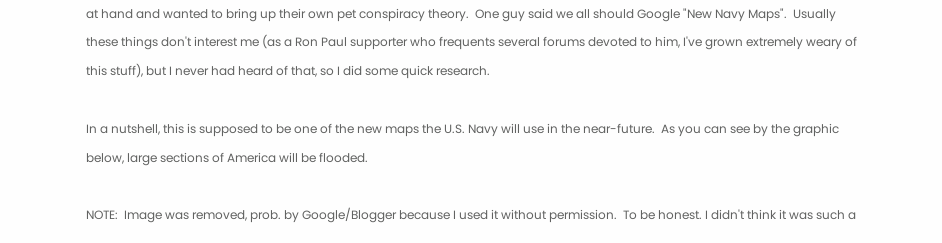at hand and wanted to bring up their own pet conspiracy theory.  One guy said we all should Google "New Navy Maps".  Usually these things don't interest me (as a Ron Paul supporter who frequents several forums devoted to him, I've grown extremely weary of this stuff), but I never had heard of that, so I did some quick research.

In a nutshell, this is supposed to be one of the new maps the U.S. Navy will use in the near-future.  As you can see by the graphic below, large sections of America will be flooded.

NOTE:  Image was removed, prob. by Google/Blogger because I used it without permission.  To be honest. I didn't think it was such a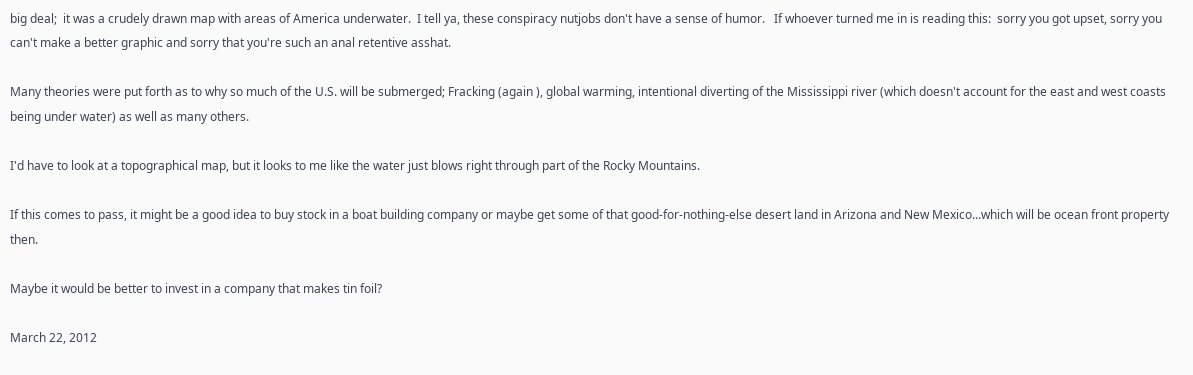big deal;  it was a crudely drawn map with areas of America underwater.  I tell ya, these conspiracy nutjobs don't have a sense of humor.   If whoever turned me in is reading this:  sorry you got upset, sorry you can't make a better graphic and sorry that you're such an anal retentive asshat.

Many theories were put forth as to why so much of the U.S. will be submerged; Fracking (again ), global warming, intentional diverting of the Mississippi river (which doesn't account for the east and west coasts being under water) as well as many others.

I'd have to look at a topographical map, but it looks to me like the water just blows right through part of the Rocky Mountains.

If this comes to pass, it might be a good idea to buy stock in a boat building company or maybe get some of that good-for-nothing-else desert land in Arizona and New Mexico...which will be ocean front property then.

Maybe it would be better to invest in a company that makes tin foil?

March 22, 2012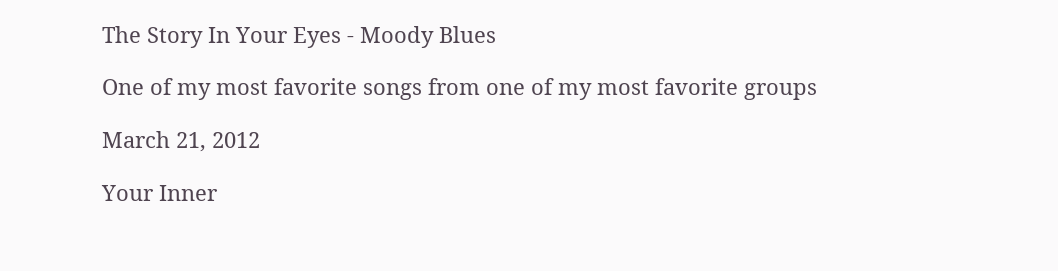The Story In Your Eyes - Moody Blues

One of my most favorite songs from one of my most favorite groups

March 21, 2012

Your Inner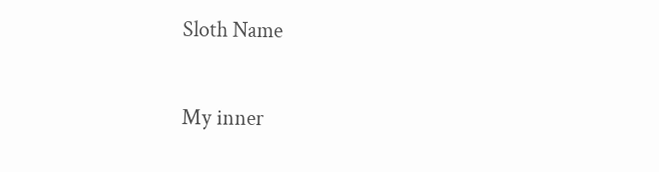Sloth Name

My inner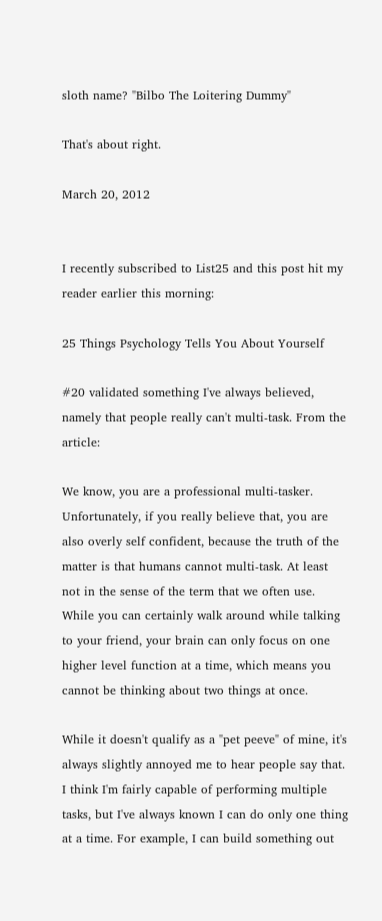sloth name? "Bilbo The Loitering Dummy"

That's about right.

March 20, 2012


I recently subscribed to List25 and this post hit my reader earlier this morning:

25 Things Psychology Tells You About Yourself

#20 validated something I've always believed, namely that people really can't multi-task. From the article:

We know, you are a professional multi-tasker. Unfortunately, if you really believe that, you are also overly self confident, because the truth of the matter is that humans cannot multi-task. At least not in the sense of the term that we often use. While you can certainly walk around while talking to your friend, your brain can only focus on one higher level function at a time, which means you cannot be thinking about two things at once.

While it doesn't qualify as a "pet peeve" of mine, it's always slightly annoyed me to hear people say that. I think I'm fairly capable of performing multiple tasks, but I've always known I can do only one thing at a time. For example, I can build something out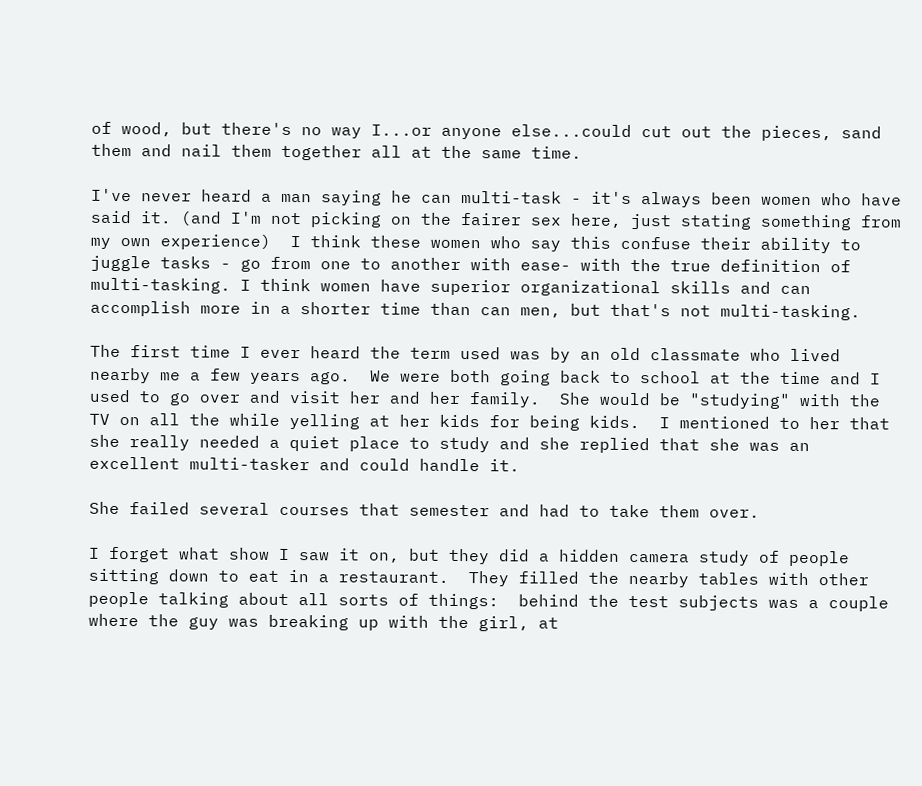of wood, but there's no way I...or anyone else...could cut out the pieces, sand them and nail them together all at the same time.

I've never heard a man saying he can multi-task - it's always been women who have said it. (and I'm not picking on the fairer sex here, just stating something from my own experience)  I think these women who say this confuse their ability to juggle tasks - go from one to another with ease- with the true definition of multi-tasking. I think women have superior organizational skills and can accomplish more in a shorter time than can men, but that's not multi-tasking.

The first time I ever heard the term used was by an old classmate who lived nearby me a few years ago.  We were both going back to school at the time and I used to go over and visit her and her family.  She would be "studying" with the TV on all the while yelling at her kids for being kids.  I mentioned to her that she really needed a quiet place to study and she replied that she was an excellent multi-tasker and could handle it.

She failed several courses that semester and had to take them over.

I forget what show I saw it on, but they did a hidden camera study of people sitting down to eat in a restaurant.  They filled the nearby tables with other people talking about all sorts of things:  behind the test subjects was a couple where the guy was breaking up with the girl, at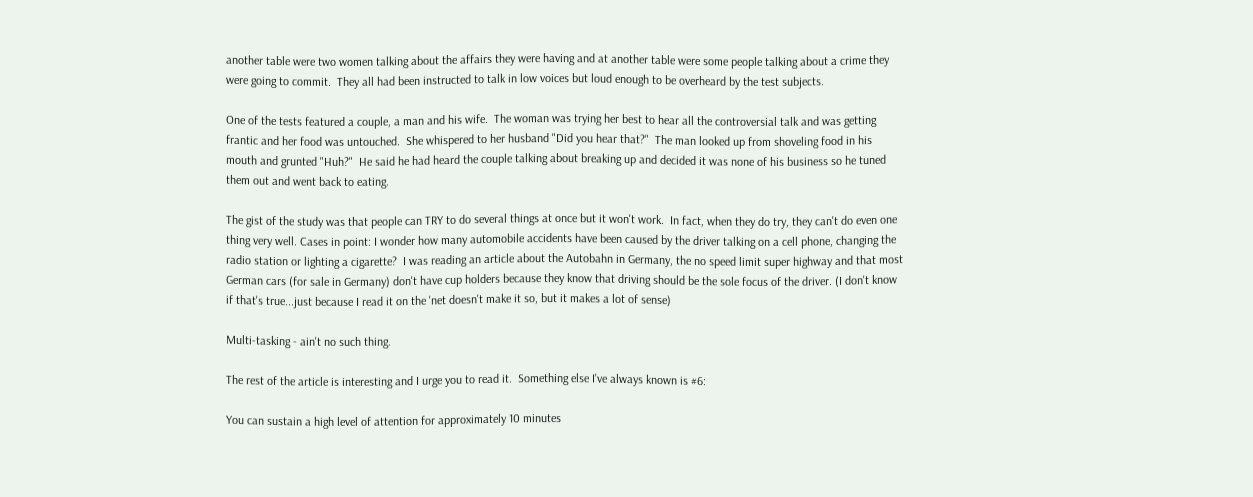another table were two women talking about the affairs they were having and at another table were some people talking about a crime they were going to commit.  They all had been instructed to talk in low voices but loud enough to be overheard by the test subjects.

One of the tests featured a couple, a man and his wife.  The woman was trying her best to hear all the controversial talk and was getting frantic and her food was untouched.  She whispered to her husband "Did you hear that?"  The man looked up from shoveling food in his mouth and grunted "Huh?"  He said he had heard the couple talking about breaking up and decided it was none of his business so he tuned them out and went back to eating.

The gist of the study was that people can TRY to do several things at once but it won't work.  In fact, when they do try, they can't do even one thing very well. Cases in point: I wonder how many automobile accidents have been caused by the driver talking on a cell phone, changing the radio station or lighting a cigarette?  I was reading an article about the Autobahn in Germany, the no speed limit super highway and that most German cars (for sale in Germany) don't have cup holders because they know that driving should be the sole focus of the driver. (I don't know if that's true...just because I read it on the 'net doesn't make it so, but it makes a lot of sense)

Multi-tasking - ain't no such thing.

The rest of the article is interesting and I urge you to read it.  Something else I've always known is #6:

You can sustain a high level of attention for approximately 10 minutes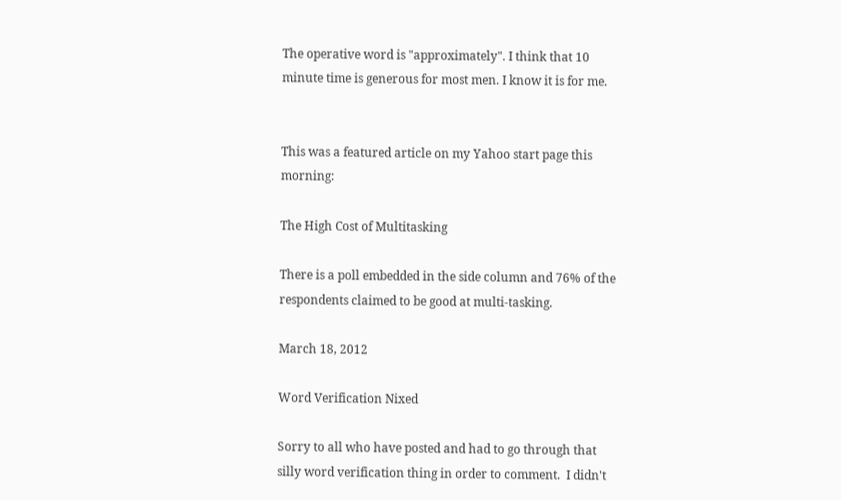The operative word is "approximately". I think that 10 minute time is generous for most men. I know it is for me.


This was a featured article on my Yahoo start page this morning:

The High Cost of Multitasking

There is a poll embedded in the side column and 76% of the respondents claimed to be good at multi-tasking.

March 18, 2012

Word Verification Nixed

Sorry to all who have posted and had to go through that silly word verification thing in order to comment.  I didn't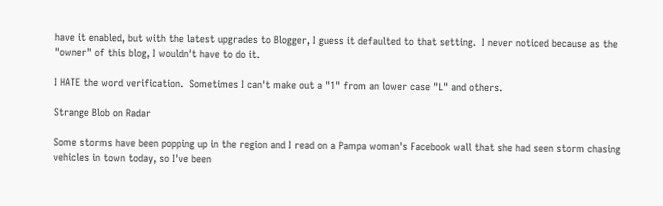have it enabled, but with the latest upgrades to Blogger, I guess it defaulted to that setting.  I never noticed because as the "owner" of this blog, I wouldn't have to do it.

I HATE the word verification.  Sometimes I can't make out a "1" from an lower case "L" and others.

Strange Blob on Radar

Some storms have been popping up in the region and I read on a Pampa woman's Facebook wall that she had seen storm chasing vehicles in town today, so I've been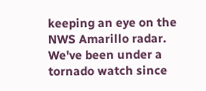keeping an eye on the NWS Amarillo radar. We've been under a tornado watch since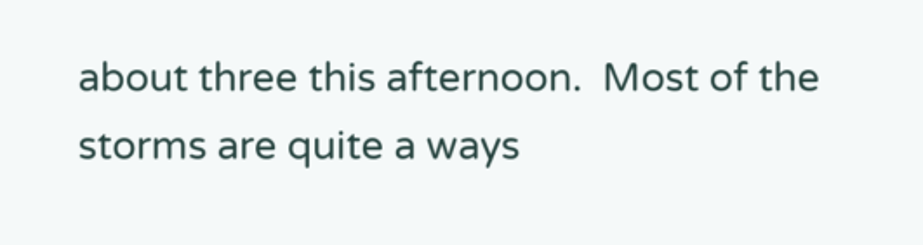about three this afternoon.  Most of the storms are quite a ways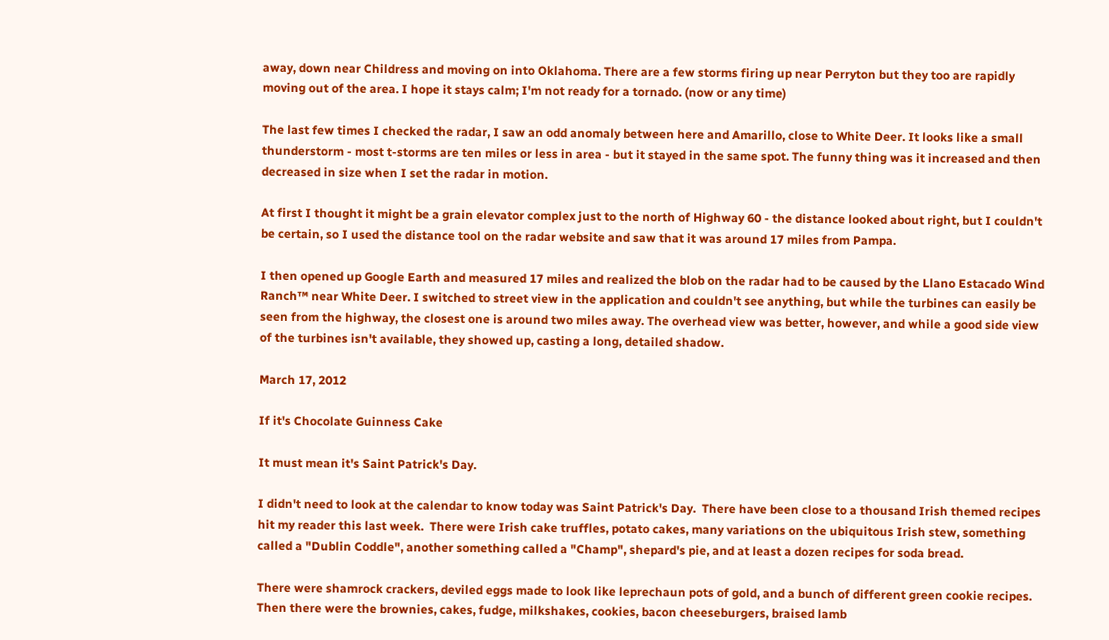away, down near Childress and moving on into Oklahoma. There are a few storms firing up near Perryton but they too are rapidly moving out of the area. I hope it stays calm; I'm not ready for a tornado. (now or any time)

The last few times I checked the radar, I saw an odd anomaly between here and Amarillo, close to White Deer. It looks like a small thunderstorm - most t-storms are ten miles or less in area - but it stayed in the same spot. The funny thing was it increased and then decreased in size when I set the radar in motion.

At first I thought it might be a grain elevator complex just to the north of Highway 60 - the distance looked about right, but I couldn't be certain, so I used the distance tool on the radar website and saw that it was around 17 miles from Pampa.

I then opened up Google Earth and measured 17 miles and realized the blob on the radar had to be caused by the Llano Estacado Wind Ranch™ near White Deer. I switched to street view in the application and couldn't see anything, but while the turbines can easily be seen from the highway, the closest one is around two miles away. The overhead view was better, however, and while a good side view of the turbines isn't available, they showed up, casting a long, detailed shadow.

March 17, 2012

If it's Chocolate Guinness Cake

It must mean it's Saint Patrick's Day.

I didn't need to look at the calendar to know today was Saint Patrick's Day.  There have been close to a thousand Irish themed recipes hit my reader this last week.  There were Irish cake truffles, potato cakes, many variations on the ubiquitous Irish stew, something called a "Dublin Coddle", another something called a "Champ", shepard's pie, and at least a dozen recipes for soda bread.

There were shamrock crackers, deviled eggs made to look like leprechaun pots of gold, and a bunch of different green cookie recipes. Then there were the brownies, cakes, fudge, milkshakes, cookies, bacon cheeseburgers, braised lamb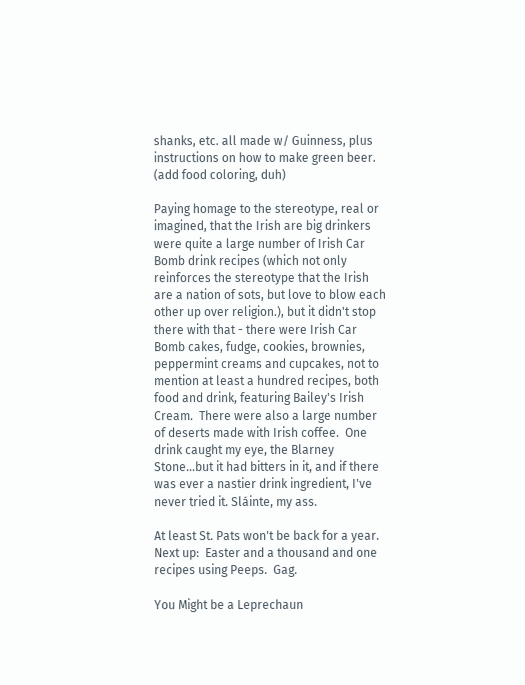shanks, etc. all made w/ Guinness, plus instructions on how to make green beer. (add food coloring, duh)

Paying homage to the stereotype, real or imagined, that the Irish are big drinkers were quite a large number of Irish Car Bomb drink recipes (which not only reinforces the stereotype that the Irish are a nation of sots, but love to blow each other up over religion.), but it didn't stop there with that - there were Irish Car Bomb cakes, fudge, cookies, brownies, peppermint creams and cupcakes, not to mention at least a hundred recipes, both food and drink, featuring Bailey's Irish Cream.  There were also a large number of deserts made with Irish coffee.  One drink caught my eye, the Blarney Stone...but it had bitters in it, and if there was ever a nastier drink ingredient, I've never tried it. Sláinte, my ass.

At least St. Pats won't be back for a year.  Next up:  Easter and a thousand and one recipes using Peeps.  Gag.

You Might be a Leprechaun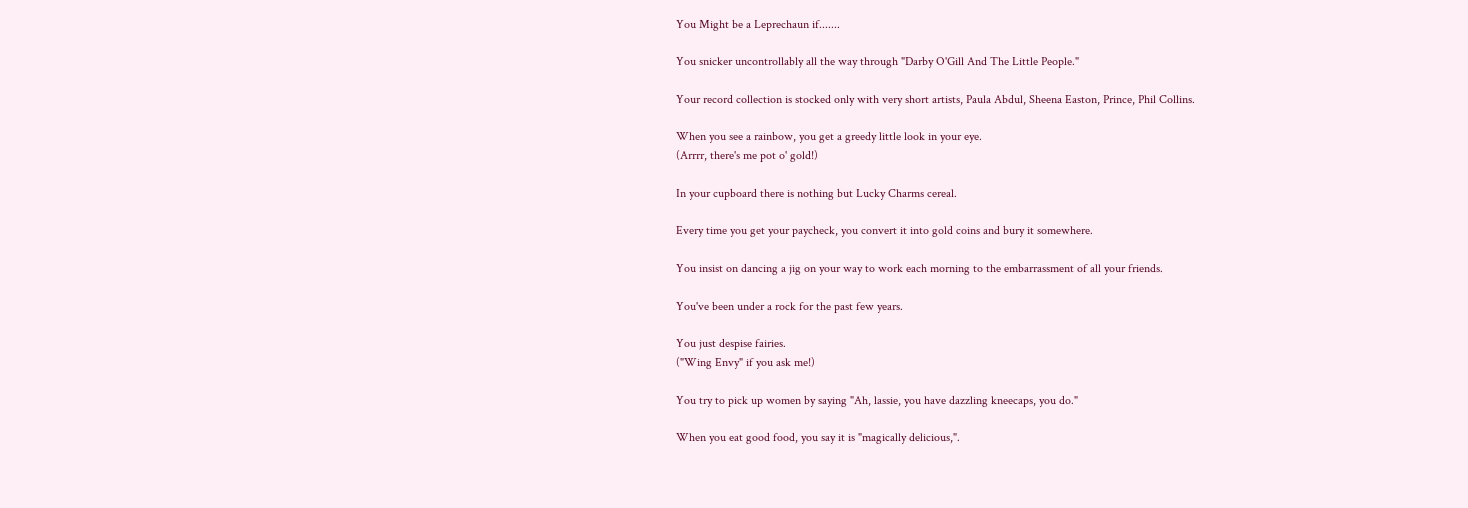You Might be a Leprechaun if.......

You snicker uncontrollably all the way through "Darby O'Gill And The Little People."

Your record collection is stocked only with very short artists, Paula Abdul, Sheena Easton, Prince, Phil Collins.

When you see a rainbow, you get a greedy little look in your eye.
(Arrrr, there's me pot o' gold!)

In your cupboard there is nothing but Lucky Charms cereal.

Every time you get your paycheck, you convert it into gold coins and bury it somewhere.

You insist on dancing a jig on your way to work each morning to the embarrassment of all your friends.

You've been under a rock for the past few years.

You just despise fairies.
("Wing Envy" if you ask me!)

You try to pick up women by saying "Ah, lassie, you have dazzling kneecaps, you do."

When you eat good food, you say it is "magically delicious,".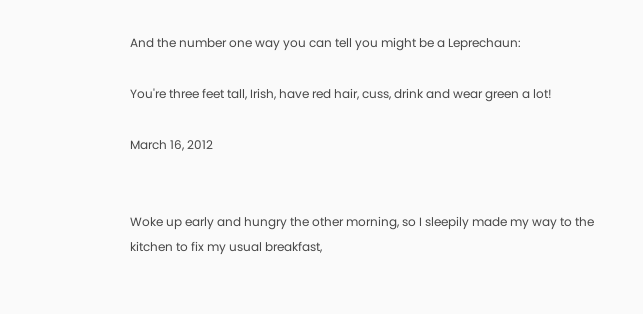And the number one way you can tell you might be a Leprechaun:

You're three feet tall, Irish, have red hair, cuss, drink and wear green a lot!

March 16, 2012


Woke up early and hungry the other morning, so I sleepily made my way to the kitchen to fix my usual breakfast,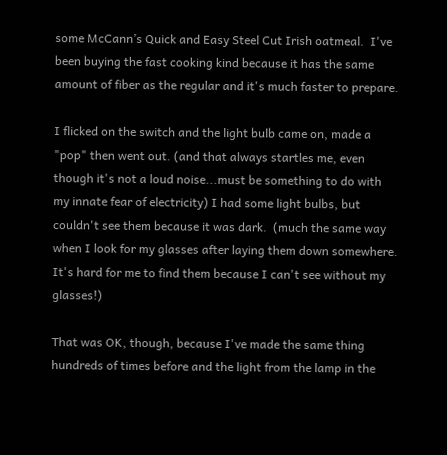some McCann’s Quick and Easy Steel Cut Irish oatmeal.  I've been buying the fast cooking kind because it has the same amount of fiber as the regular and it's much faster to prepare.

I flicked on the switch and the light bulb came on, made a "pop" then went out. (and that always startles me, even though it's not a loud noise...must be something to do with my innate fear of electricity) I had some light bulbs, but couldn't see them because it was dark.  (much the same way when I look for my glasses after laying them down somewhere.  It's hard for me to find them because I can't see without my glasses!)

That was OK, though, because I've made the same thing hundreds of times before and the light from the lamp in the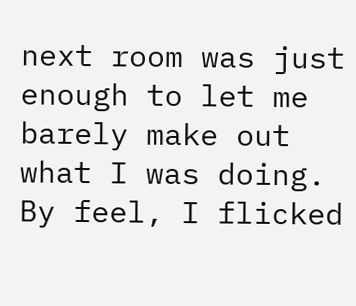next room was just enough to let me barely make out what I was doing.  By feel, I flicked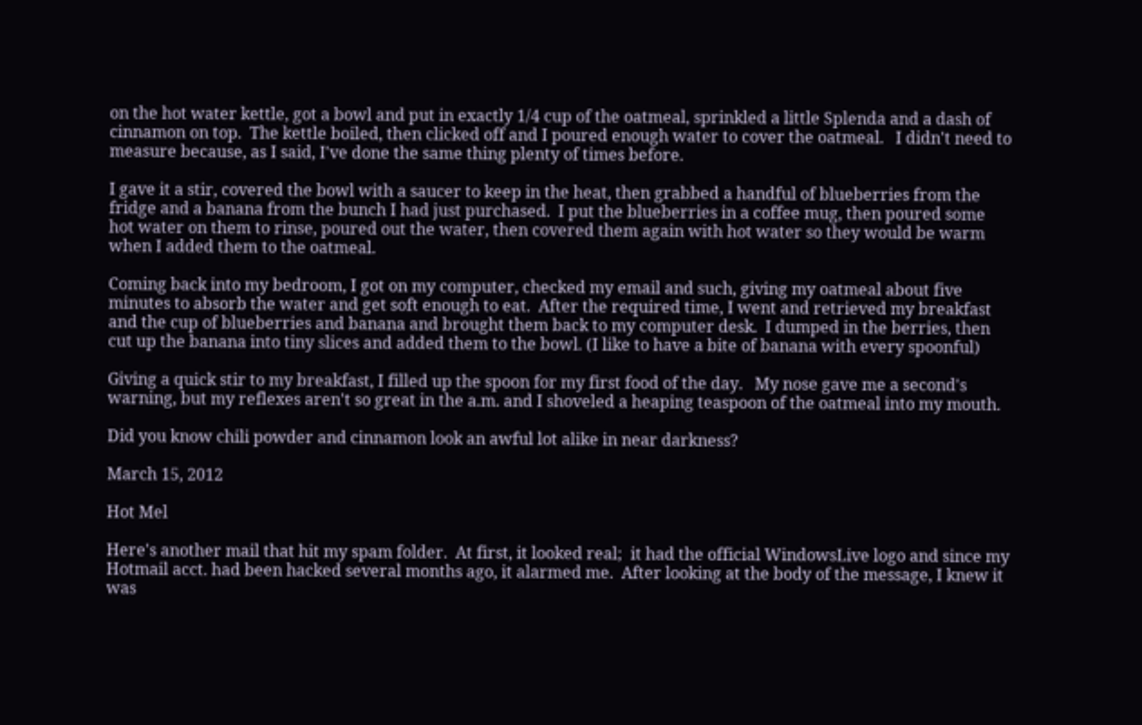on the hot water kettle, got a bowl and put in exactly 1/4 cup of the oatmeal, sprinkled a little Splenda and a dash of cinnamon on top.  The kettle boiled, then clicked off and I poured enough water to cover the oatmeal.   I didn't need to measure because, as I said, I've done the same thing plenty of times before.

I gave it a stir, covered the bowl with a saucer to keep in the heat, then grabbed a handful of blueberries from the fridge and a banana from the bunch I had just purchased.  I put the blueberries in a coffee mug, then poured some hot water on them to rinse, poured out the water, then covered them again with hot water so they would be warm when I added them to the oatmeal.

Coming back into my bedroom, I got on my computer, checked my email and such, giving my oatmeal about five minutes to absorb the water and get soft enough to eat.  After the required time, I went and retrieved my breakfast and the cup of blueberries and banana and brought them back to my computer desk.  I dumped in the berries, then cut up the banana into tiny slices and added them to the bowl. (I like to have a bite of banana with every spoonful)

Giving a quick stir to my breakfast, I filled up the spoon for my first food of the day.   My nose gave me a second's warning, but my reflexes aren't so great in the a.m. and I shoveled a heaping teaspoon of the oatmeal into my mouth.

Did you know chili powder and cinnamon look an awful lot alike in near darkness?

March 15, 2012

Hot Mel

Here's another mail that hit my spam folder.  At first, it looked real;  it had the official WindowsLive logo and since my Hotmail acct. had been hacked several months ago, it alarmed me.  After looking at the body of the message, I knew it was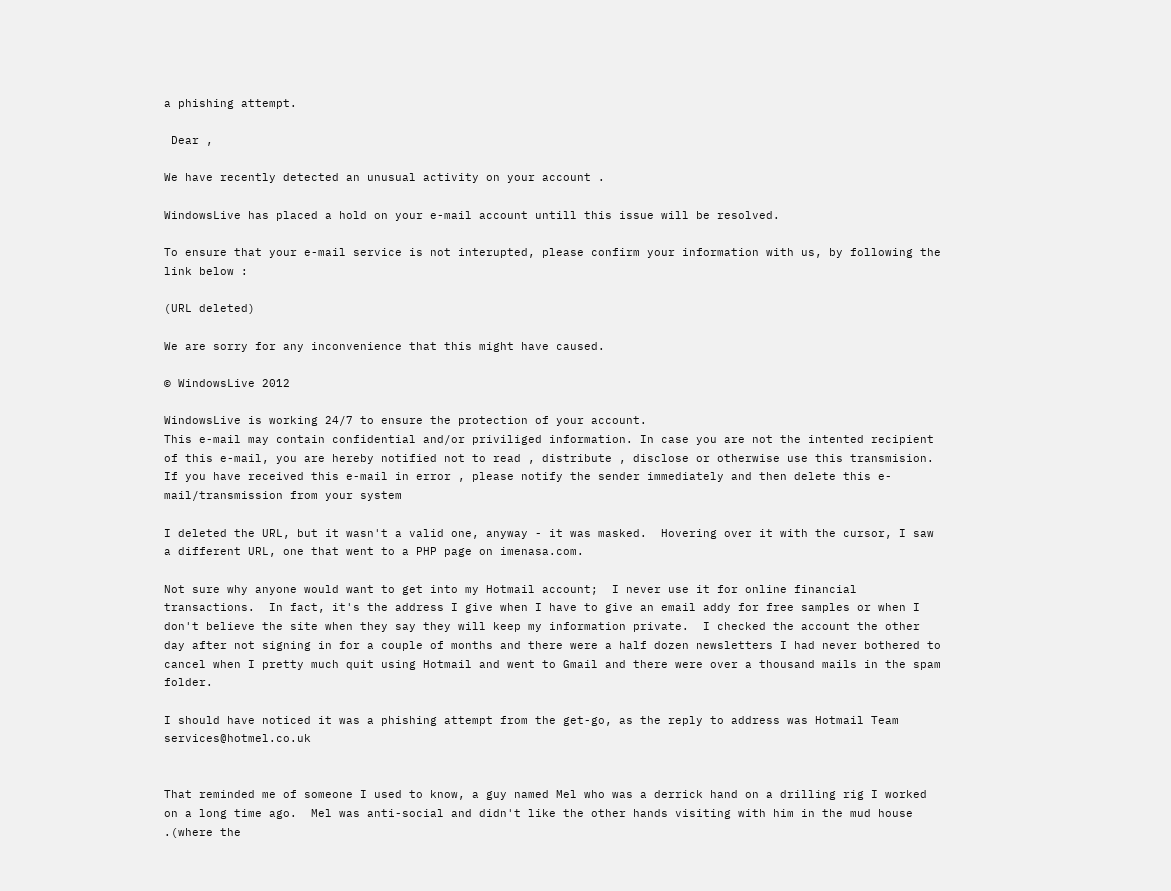a phishing attempt.

 Dear ,

We have recently detected an unusual activity on your account .

WindowsLive has placed a hold on your e-mail account untill this issue will be resolved.

To ensure that your e-mail service is not interupted, please confirm your information with us, by following the link below :

(URL deleted)

We are sorry for any inconvenience that this might have caused.

© WindowsLive 2012

WindowsLive is working 24/7 to ensure the protection of your account.
This e-mail may contain confidential and/or priviliged information. In case you are not the intented recipient of this e-mail, you are hereby notified not to read , distribute , disclose or otherwise use this transmision. If you have received this e-mail in error , please notify the sender immediately and then delete this e-mail/transmission from your system

I deleted the URL, but it wasn't a valid one, anyway - it was masked.  Hovering over it with the cursor, I saw a different URL, one that went to a PHP page on imenasa.com.

Not sure why anyone would want to get into my Hotmail account;  I never use it for online financial transactions.  In fact, it's the address I give when I have to give an email addy for free samples or when I don't believe the site when they say they will keep my information private.  I checked the account the other day after not signing in for a couple of months and there were a half dozen newsletters I had never bothered to cancel when I pretty much quit using Hotmail and went to Gmail and there were over a thousand mails in the spam folder.

I should have noticed it was a phishing attempt from the get-go, as the reply to address was Hotmail Team services@hotmel.co.uk


That reminded me of someone I used to know, a guy named Mel who was a derrick hand on a drilling rig I worked on a long time ago.  Mel was anti-social and didn't like the other hands visiting with him in the mud house .(where the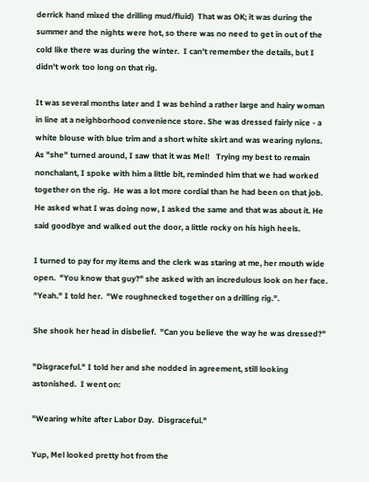derrick hand mixed the drilling mud/fluid)  That was OK; it was during the summer and the nights were hot, so there was no need to get in out of the cold like there was during the winter.  I can't remember the details, but I didn't work too long on that rig.

It was several months later and I was behind a rather large and hairy woman in line at a neighborhood convenience store. She was dressed fairly nice - a white blouse with blue trim and a short white skirt and was wearing nylons. As "she" turned around, I saw that it was Mel!   Trying my best to remain nonchalant, I spoke with him a little bit, reminded him that we had worked together on the rig.  He was a lot more cordial than he had been on that job. He asked what I was doing now, I asked the same and that was about it. He said goodbye and walked out the door, a little rocky on his high heels.

I turned to pay for my items and the clerk was staring at me, her mouth wide open.  "You know that guy?" she asked with an incredulous look on her face.  "Yeah." I told her.  "We roughnecked together on a drilling rig.".

She shook her head in disbelief.  "Can you believe the way he was dressed?"

"Disgraceful." I told her and she nodded in agreement, still looking astonished.  I went on:

"Wearing white after Labor Day.  Disgraceful."

Yup, Mel looked pretty hot from the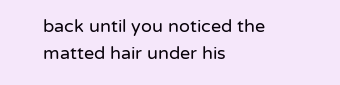back until you noticed the matted hair under his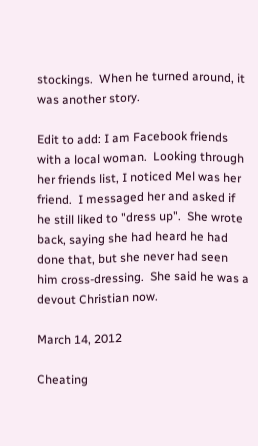stockings.  When he turned around, it was another story.

Edit to add: I am Facebook friends with a local woman.  Looking through her friends list, I noticed Mel was her friend.  I messaged her and asked if he still liked to "dress up".  She wrote back, saying she had heard he had done that, but she never had seen him cross-dressing.  She said he was a devout Christian now.

March 14, 2012

Cheating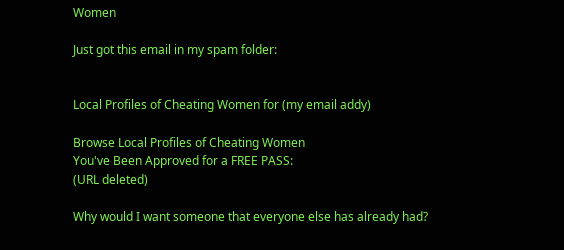Women

Just got this email in my spam folder:


Local Profiles of Cheating Women for (my email addy)

Browse Local Profiles of Cheating Women
You've Been Approved for a FREE PASS:
(URL deleted)

Why would I want someone that everyone else has already had?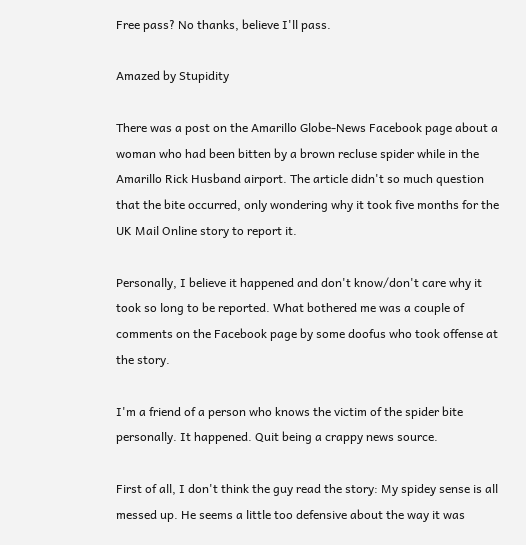Free pass? No thanks, believe I'll pass.

Amazed by Stupidity

There was a post on the Amarillo Globe-News Facebook page about a woman who had been bitten by a brown recluse spider while in the Amarillo Rick Husband airport. The article didn't so much question that the bite occurred, only wondering why it took five months for the UK Mail Online story to report it.

Personally, I believe it happened and don't know/don't care why it took so long to be reported. What bothered me was a couple of comments on the Facebook page by some doofus who took offense at the story.

I'm a friend of a person who knows the victim of the spider bite personally. It happened. Quit being a crappy news source.

First of all, I don't think the guy read the story: My spidey sense is all messed up. He seems a little too defensive about the way it was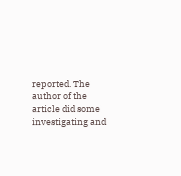reported. The author of the article did some investigating and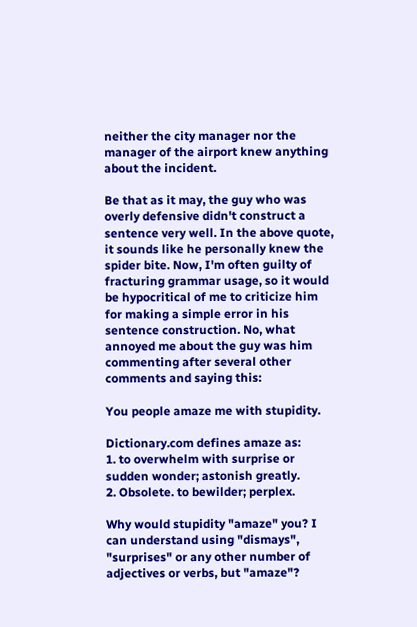neither the city manager nor the manager of the airport knew anything about the incident.

Be that as it may, the guy who was overly defensive didn't construct a sentence very well. In the above quote, it sounds like he personally knew the spider bite. Now, I'm often guilty of fracturing grammar usage, so it would be hypocritical of me to criticize him for making a simple error in his sentence construction. No, what annoyed me about the guy was him commenting after several other comments and saying this:

You people amaze me with stupidity.

Dictionary.com defines amaze as:
1. to overwhelm with surprise or sudden wonder; astonish greatly.
2. Obsolete. to bewilder; perplex.

Why would stupidity "amaze" you? I can understand using "dismays", "surprises" or any other number of adjectives or verbs, but "amaze"?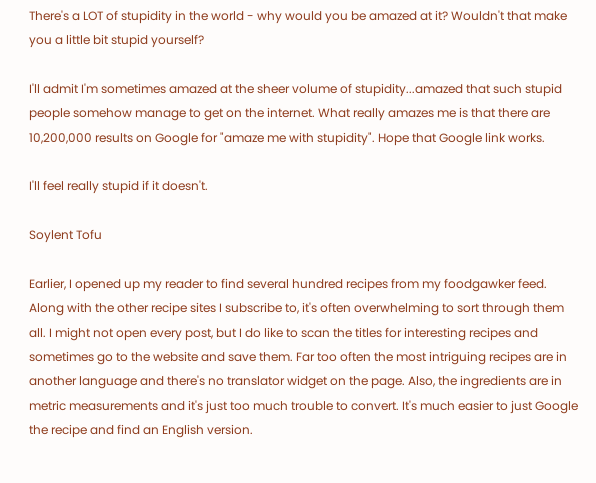There's a LOT of stupidity in the world - why would you be amazed at it? Wouldn't that make you a little bit stupid yourself?

I'll admit I'm sometimes amazed at the sheer volume of stupidity...amazed that such stupid people somehow manage to get on the internet. What really amazes me is that there are 10,200,000 results on Google for "amaze me with stupidity". Hope that Google link works.

I'll feel really stupid if it doesn't.

Soylent Tofu

Earlier, I opened up my reader to find several hundred recipes from my foodgawker feed. Along with the other recipe sites I subscribe to, it's often overwhelming to sort through them all. I might not open every post, but I do like to scan the titles for interesting recipes and sometimes go to the website and save them. Far too often the most intriguing recipes are in another language and there's no translator widget on the page. Also, the ingredients are in metric measurements and it's just too much trouble to convert. It's much easier to just Google the recipe and find an English version.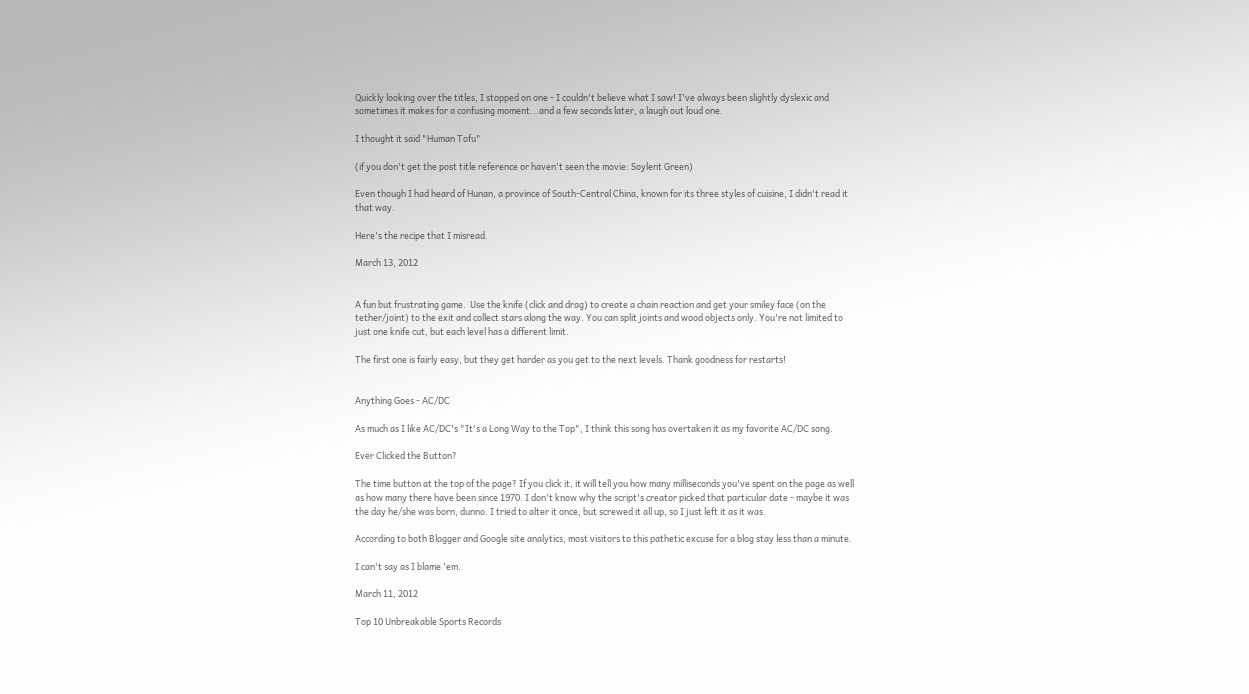Quickly looking over the titles, I stopped on one - I couldn't believe what I saw! I've always been slightly dyslexic and sometimes it makes for a confusing moment...and a few seconds later, a laugh out loud one.

I thought it said "Human Tofu"

(if you don't get the post title reference or haven't seen the movie: Soylent Green)

Even though I had heard of Hunan, a province of South-Central China, known for its three styles of cuisine, I didn't read it that way.

Here's the recipe that I misread.

March 13, 2012


A fun but frustrating game.  Use the knife (click and drag) to create a chain reaction and get your smiley face (on the tether/joint) to the exit and collect stars along the way. You can split joints and wood objects only. You're not limited to just one knife cut, but each level has a different limit.

The first one is fairly easy, but they get harder as you get to the next levels. Thank goodness for restarts!


Anything Goes - AC/DC

As much as I like AC/DC's "It's a Long Way to the Top", I think this song has overtaken it as my favorite AC/DC song.

Ever Clicked the Button?

The time button at the top of the page? If you click it, it will tell you how many milliseconds you've spent on the page as well as how many there have been since 1970. I don't know why the script's creator picked that particular date - maybe it was the day he/she was born, dunno. I tried to alter it once, but screwed it all up, so I just left it as it was.

According to both Blogger and Google site analytics, most visitors to this pathetic excuse for a blog stay less than a minute.

I can't say as I blame 'em.

March 11, 2012

Top 10 Unbreakable Sports Records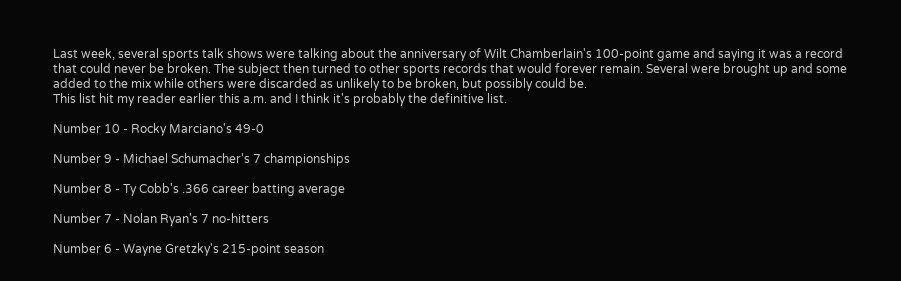Last week, several sports talk shows were talking about the anniversary of Wilt Chamberlain's 100-point game and saying it was a record that could never be broken. The subject then turned to other sports records that would forever remain. Several were brought up and some added to the mix while others were discarded as unlikely to be broken, but possibly could be.
This list hit my reader earlier this a.m. and I think it's probably the definitive list.

Number 10 - Rocky Marciano's 49-0

Number 9 - Michael Schumacher's 7 championships

Number 8 - Ty Cobb's .366 career batting average

Number 7 - Nolan Ryan's 7 no-hitters

Number 6 - Wayne Gretzky's 215-point season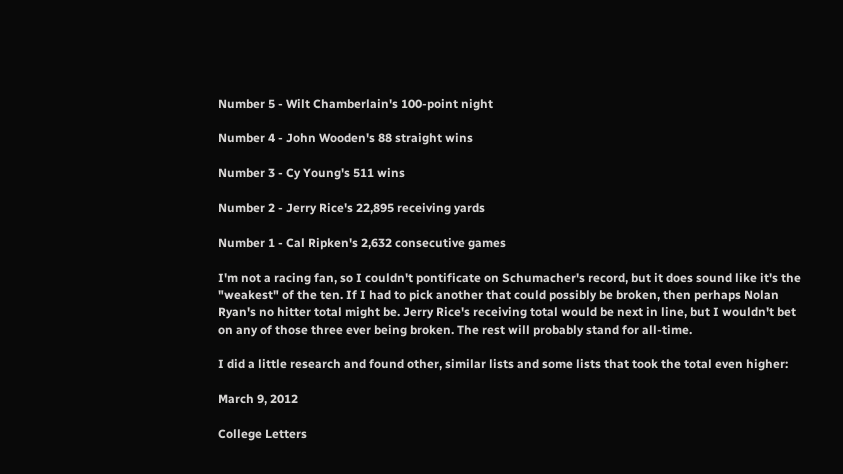Number 5 - Wilt Chamberlain's 100-point night

Number 4 - John Wooden's 88 straight wins

Number 3 - Cy Young's 511 wins

Number 2 - Jerry Rice's 22,895 receiving yards

Number 1 - Cal Ripken's 2,632 consecutive games

I'm not a racing fan, so I couldn't pontificate on Schumacher's record, but it does sound like it's the "weakest" of the ten. If I had to pick another that could possibly be broken, then perhaps Nolan Ryan's no hitter total might be. Jerry Rice's receiving total would be next in line, but I wouldn't bet on any of those three ever being broken. The rest will probably stand for all-time.

I did a little research and found other, similar lists and some lists that took the total even higher:

March 9, 2012

College Letters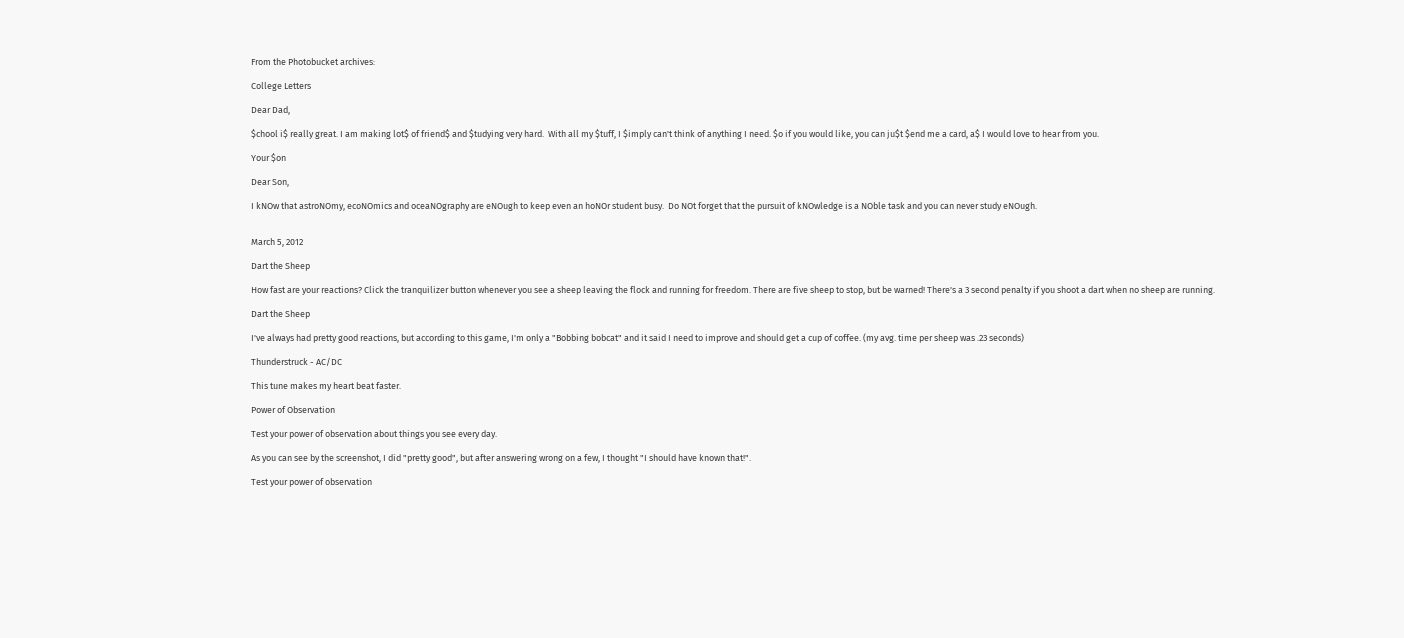From the Photobucket archives:

College Letters

Dear Dad,

$chool i$ really great. I am making lot$ of friend$ and $tudying very hard.  With all my $tuff, I $imply can't think of anything I need. $o if you would like, you can ju$t $end me a card, a$ I would love to hear from you.

Your $on

Dear Son,

I kNOw that astroNOmy, ecoNOmics and oceaNOgraphy are eNOugh to keep even an hoNOr student busy.  Do NOt forget that the pursuit of kNOwledge is a NOble task and you can never study eNOugh.


March 5, 2012

Dart the Sheep

How fast are your reactions? Click the tranquilizer button whenever you see a sheep leaving the flock and running for freedom. There are five sheep to stop, but be warned! There's a 3 second penalty if you shoot a dart when no sheep are running.

Dart the Sheep

I've always had pretty good reactions, but according to this game, I'm only a "Bobbing bobcat" and it said I need to improve and should get a cup of coffee. (my avg. time per sheep was .23 seconds)

Thunderstruck - AC/DC

This tune makes my heart beat faster.

Power of Observation

Test your power of observation about things you see every day.

As you can see by the screenshot, I did "pretty good", but after answering wrong on a few, I thought "I should have known that!".

Test your power of observation